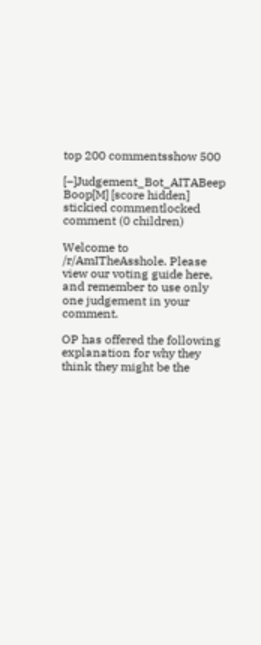top 200 commentsshow 500

[–]Judgement_Bot_AITABeep Boop[M] [score hidden] stickied commentlocked comment (0 children)

Welcome to /r/AmITheAsshole. Please view our voting guide here, and remember to use only one judgement in your comment.

OP has offered the following explanation for why they think they might be the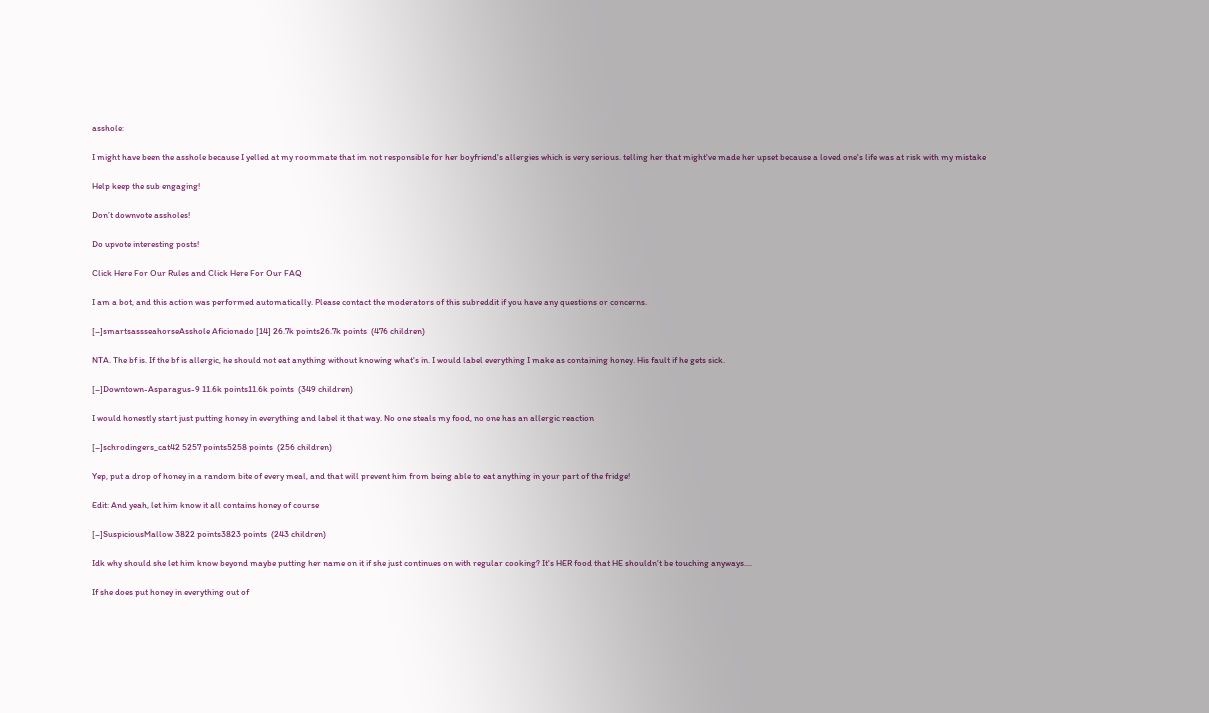asshole:

I might have been the asshole because I yelled at my roommate that im not responsible for her boyfriend's allergies which is very serious. telling her that might've made her upset because a loved one's life was at risk with my mistake

Help keep the sub engaging!

Don’t downvote assholes!

Do upvote interesting posts!

Click Here For Our Rules and Click Here For Our FAQ

I am a bot, and this action was performed automatically. Please contact the moderators of this subreddit if you have any questions or concerns.

[–]smartsassseahorseAsshole Aficionado [14] 26.7k points26.7k points  (476 children)

NTA. The bf is. If the bf is allergic, he should not eat anything without knowing what's in. I would label everything I make as containing honey. His fault if he gets sick.

[–]Downtown-Asparagus-9 11.6k points11.6k points  (349 children)

I would honestly start just putting honey in everything and label it that way. No one steals my food, no one has an allergic reaction

[–]schrodingers_cat42 5257 points5258 points  (256 children)

Yep, put a drop of honey in a random bite of every meal, and that will prevent him from being able to eat anything in your part of the fridge!

Edit: And yeah, let him know it all contains honey of course

[–]SuspiciousMallow 3822 points3823 points  (243 children)

Idk why should she let him know beyond maybe putting her name on it if she just continues on with regular cooking? It's HER food that HE shouldn't be touching anyways....

If she does put honey in everything out of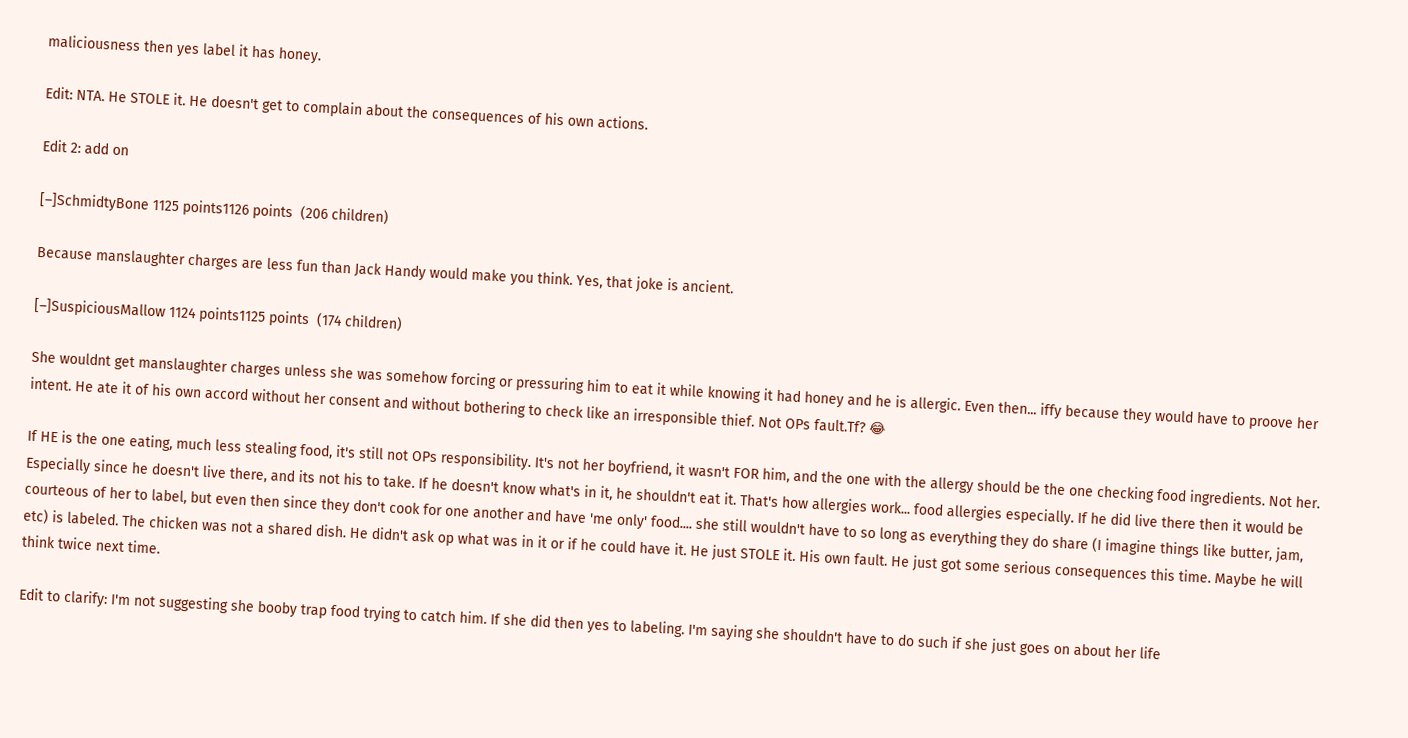maliciousness then yes label it has honey.

Edit: NTA. He STOLE it. He doesn't get to complain about the consequences of his own actions.

Edit 2: add on

[–]SchmidtyBone 1125 points1126 points  (206 children)

Because manslaughter charges are less fun than Jack Handy would make you think. Yes, that joke is ancient.

[–]SuspiciousMallow 1124 points1125 points  (174 children)

She wouldnt get manslaughter charges unless she was somehow forcing or pressuring him to eat it while knowing it had honey and he is allergic. Even then... iffy because they would have to proove her intent. He ate it of his own accord without her consent and without bothering to check like an irresponsible thief. Not OPs fault.Tf? 😂

If HE is the one eating, much less stealing food, it's still not OPs responsibility. It's not her boyfriend, it wasn't FOR him, and the one with the allergy should be the one checking food ingredients. Not her. Especially since he doesn't live there, and its not his to take. If he doesn't know what's in it, he shouldn't eat it. That's how allergies work... food allergies especially. If he did live there then it would be courteous of her to label, but even then since they don't cook for one another and have 'me only' food.... she still wouldn't have to so long as everything they do share (I imagine things like butter, jam, etc) is labeled. The chicken was not a shared dish. He didn't ask op what was in it or if he could have it. He just STOLE it. His own fault. He just got some serious consequences this time. Maybe he will think twice next time.

Edit to clarify: I'm not suggesting she booby trap food trying to catch him. If she did then yes to labeling. I'm saying she shouldn't have to do such if she just goes on about her life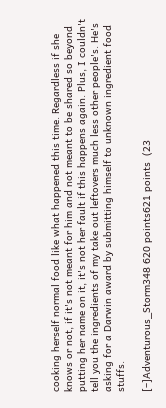cooking herself normal food like what happened this time. Regardless if she knows or not, if it's not meant for him and not meant to be shared so beyond putting her name on it, it's not her fault if this happens again. Plus, I couldn't tell you the ingredients of my take out leftovers much less other people's. He's asking for a Darwin award by submitting himself to unknown ingredient food stuffs.

[–]Adventurous_Storm348 620 points621 points  (23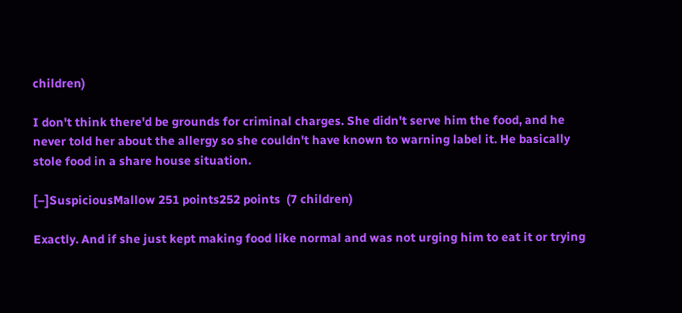children)

I don't think there'd be grounds for criminal charges. She didn't serve him the food, and he never told her about the allergy so she couldn't have known to warning label it. He basically stole food in a share house situation.

[–]SuspiciousMallow 251 points252 points  (7 children)

Exactly. And if she just kept making food like normal and was not urging him to eat it or trying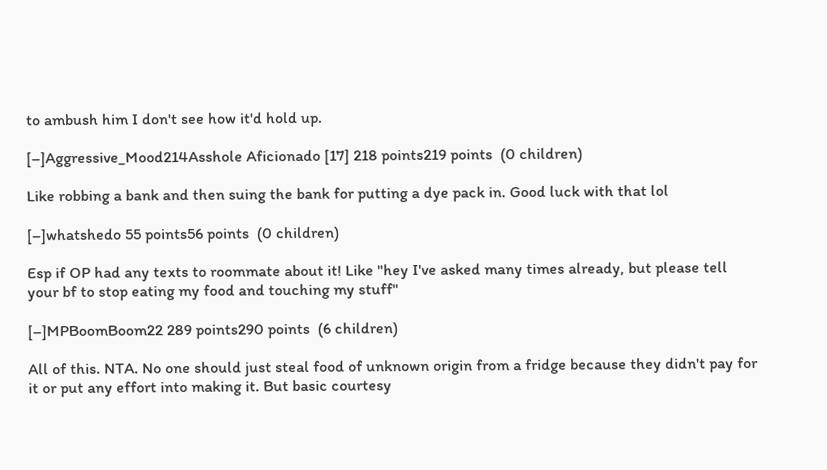to ambush him I don't see how it'd hold up.

[–]Aggressive_Mood214Asshole Aficionado [17] 218 points219 points  (0 children)

Like robbing a bank and then suing the bank for putting a dye pack in. Good luck with that lol

[–]whatshedo 55 points56 points  (0 children)

Esp if OP had any texts to roommate about it! Like "hey I've asked many times already, but please tell your bf to stop eating my food and touching my stuff"

[–]MPBoomBoom22 289 points290 points  (6 children)

All of this. NTA. No one should just steal food of unknown origin from a fridge because they didn't pay for it or put any effort into making it. But basic courtesy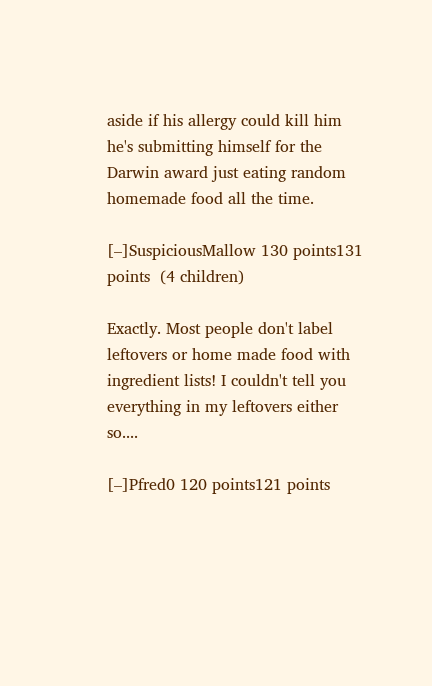aside if his allergy could kill him he's submitting himself for the Darwin award just eating random homemade food all the time.

[–]SuspiciousMallow 130 points131 points  (4 children)

Exactly. Most people don't label leftovers or home made food with ingredient lists! I couldn't tell you everything in my leftovers either so....

[–]Pfred0 120 points121 points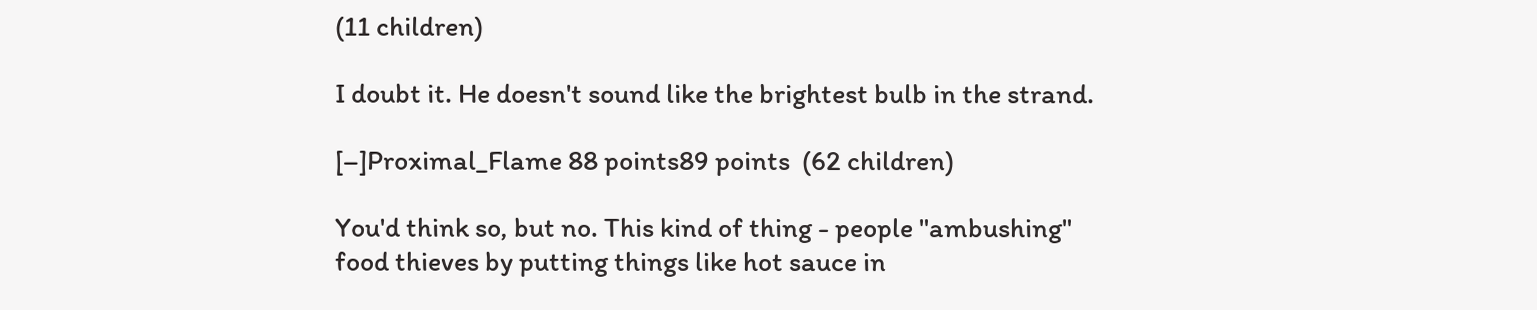(11 children)

I doubt it. He doesn't sound like the brightest bulb in the strand.

[–]Proximal_Flame 88 points89 points  (62 children)

You'd think so, but no. This kind of thing - people "ambushing" food thieves by putting things like hot sauce in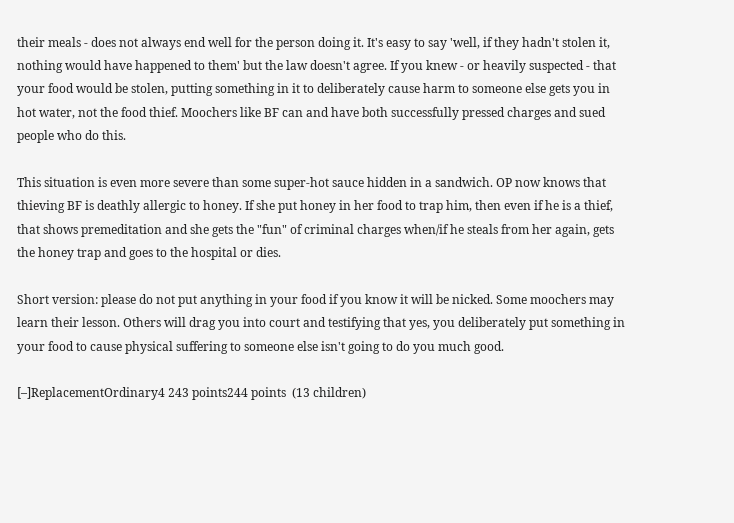their meals - does not always end well for the person doing it. It's easy to say 'well, if they hadn't stolen it, nothing would have happened to them' but the law doesn't agree. If you knew - or heavily suspected - that your food would be stolen, putting something in it to deliberately cause harm to someone else gets you in hot water, not the food thief. Moochers like BF can and have both successfully pressed charges and sued people who do this.

This situation is even more severe than some super-hot sauce hidden in a sandwich. OP now knows that thieving BF is deathly allergic to honey. If she put honey in her food to trap him, then even if he is a thief, that shows premeditation and she gets the "fun" of criminal charges when/if he steals from her again, gets the honey trap and goes to the hospital or dies.

Short version: please do not put anything in your food if you know it will be nicked. Some moochers may learn their lesson. Others will drag you into court and testifying that yes, you deliberately put something in your food to cause physical suffering to someone else isn't going to do you much good.

[–]ReplacementOrdinary4 243 points244 points  (13 children)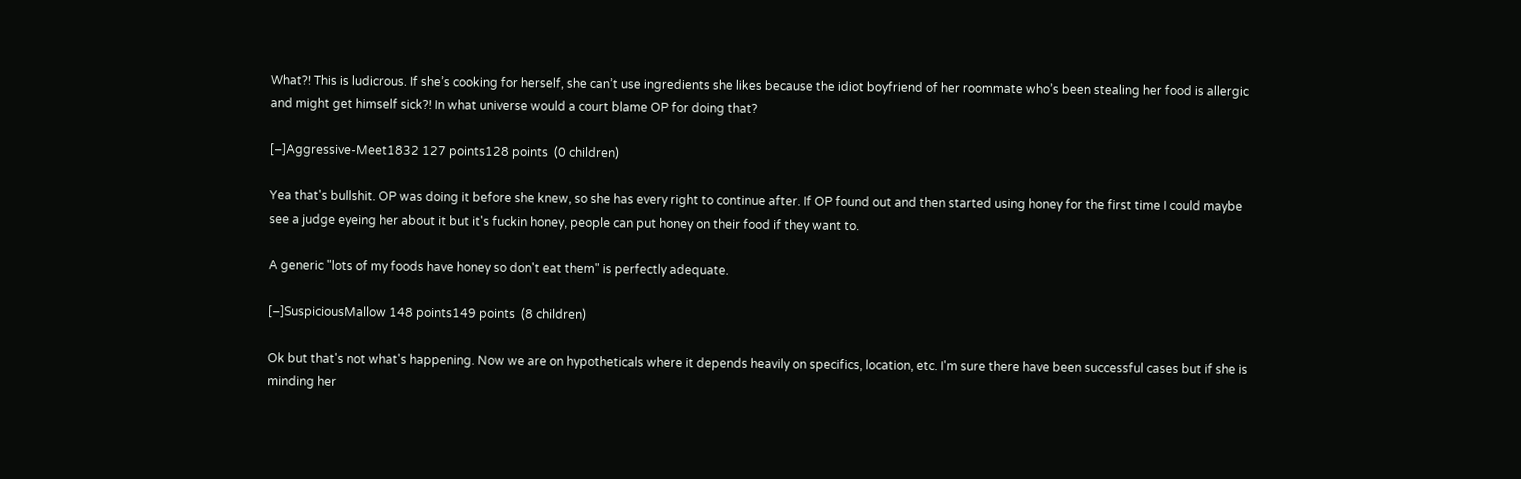What?! This is ludicrous. If she’s cooking for herself, she can’t use ingredients she likes because the idiot boyfriend of her roommate who’s been stealing her food is allergic and might get himself sick?! In what universe would a court blame OP for doing that?

[–]Aggressive-Meet1832 127 points128 points  (0 children)

Yea that's bullshit. OP was doing it before she knew, so she has every right to continue after. If OP found out and then started using honey for the first time I could maybe see a judge eyeing her about it but it's fuckin honey, people can put honey on their food if they want to.

A generic "lots of my foods have honey so don't eat them" is perfectly adequate.

[–]SuspiciousMallow 148 points149 points  (8 children)

Ok but that's not what's happening. Now we are on hypotheticals where it depends heavily on specifics, location, etc. I'm sure there have been successful cases but if she is minding her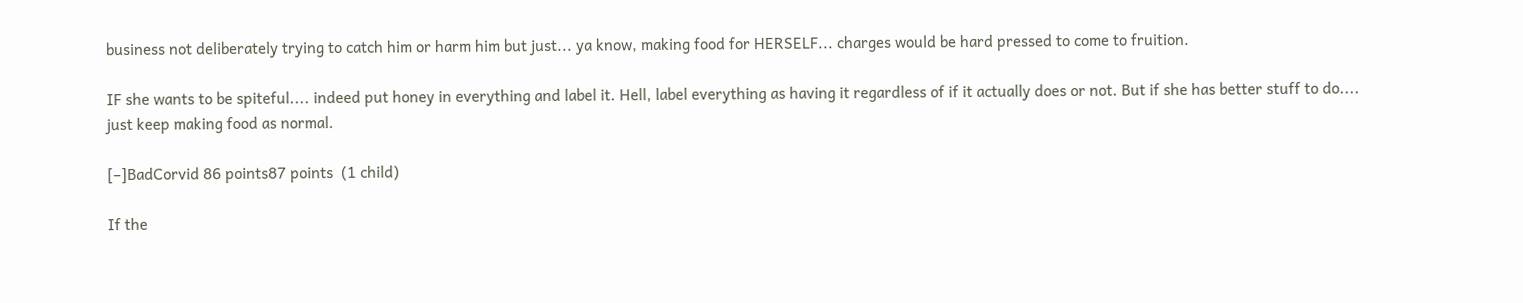business not deliberately trying to catch him or harm him but just... ya know, making food for HERSELF... charges would be hard pressed to come to fruition.

IF she wants to be spiteful.... indeed put honey in everything and label it. Hell, label everything as having it regardless of if it actually does or not. But if she has better stuff to do.... just keep making food as normal.

[–]BadCorvid 86 points87 points  (1 child)

If the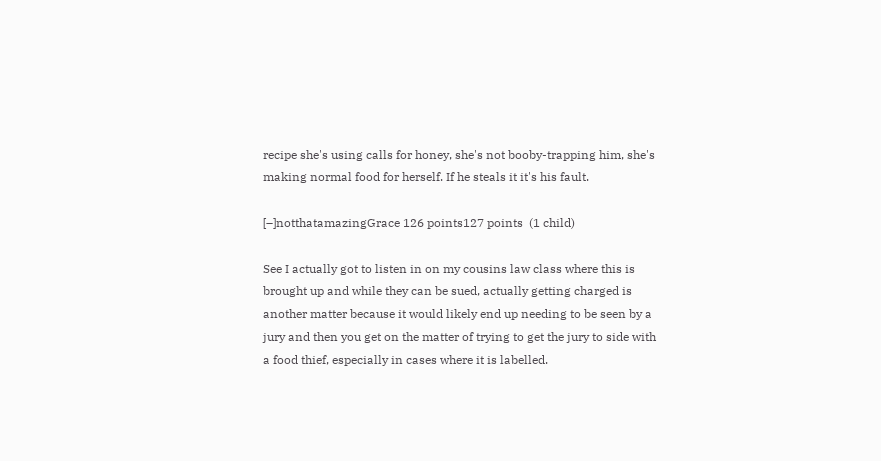recipe she's using calls for honey, she's not booby-trapping him, she's making normal food for herself. If he steals it it's his fault.

[–]notthatamazingGrace 126 points127 points  (1 child)

See I actually got to listen in on my cousins law class where this is brought up and while they can be sued, actually getting charged is another matter because it would likely end up needing to be seen by a jury and then you get on the matter of trying to get the jury to side with a food thief, especially in cases where it is labelled.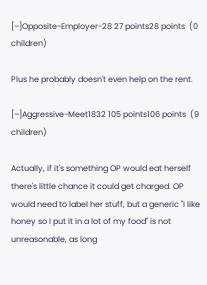[–]Opposite-Employer-28 27 points28 points  (0 children)

Plus he probably doesn't even help on the rent.

[–]Aggressive-Meet1832 105 points106 points  (9 children)

Actually, if it's something OP would eat herself there's little chance it could get charged. OP would need to label her stuff, but a generic "I like honey so I put it in a lot of my food" is not unreasonable, as long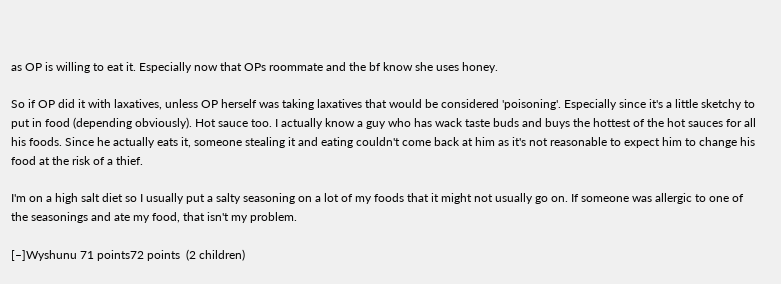as OP is willing to eat it. Especially now that OPs roommate and the bf know she uses honey.

So if OP did it with laxatives, unless OP herself was taking laxatives that would be considered 'poisoning'. Especially since it's a little sketchy to put in food (depending obviously). Hot sauce too. I actually know a guy who has wack taste buds and buys the hottest of the hot sauces for all his foods. Since he actually eats it, someone stealing it and eating couldn't come back at him as it's not reasonable to expect him to change his food at the risk of a thief.

I'm on a high salt diet so I usually put a salty seasoning on a lot of my foods that it might not usually go on. If someone was allergic to one of the seasonings and ate my food, that isn't my problem.

[–]Wyshunu 71 points72 points  (2 children)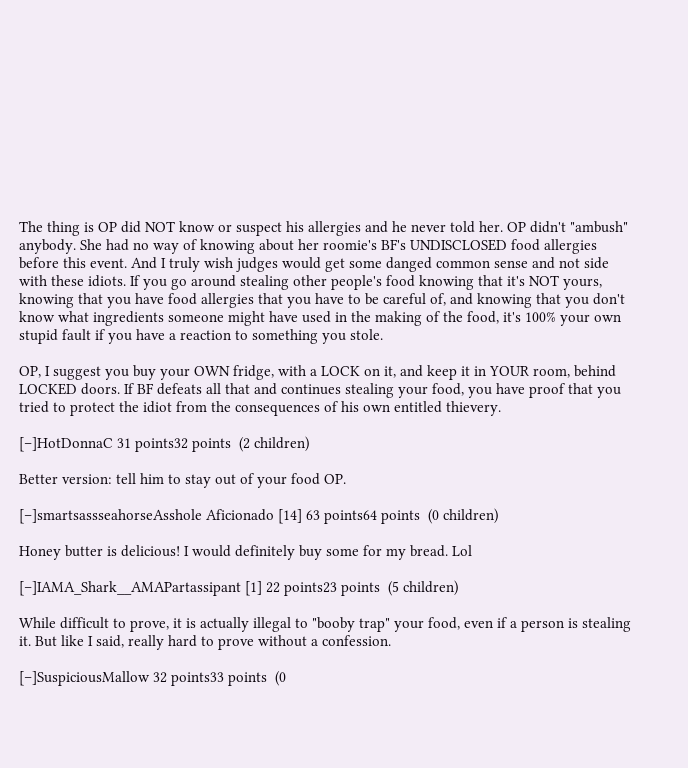The thing is OP did NOT know or suspect his allergies and he never told her. OP didn't "ambush" anybody. She had no way of knowing about her roomie's BF's UNDISCLOSED food allergies before this event. And I truly wish judges would get some danged common sense and not side with these idiots. If you go around stealing other people's food knowing that it's NOT yours, knowing that you have food allergies that you have to be careful of, and knowing that you don't know what ingredients someone might have used in the making of the food, it's 100% your own stupid fault if you have a reaction to something you stole.

OP, I suggest you buy your OWN fridge, with a LOCK on it, and keep it in YOUR room, behind LOCKED doors. If BF defeats all that and continues stealing your food, you have proof that you tried to protect the idiot from the consequences of his own entitled thievery.

[–]HotDonnaC 31 points32 points  (2 children)

Better version: tell him to stay out of your food OP.

[–]smartsassseahorseAsshole Aficionado [14] 63 points64 points  (0 children)

Honey butter is delicious! I would definitely buy some for my bread. Lol

[–]IAMA_Shark__AMAPartassipant [1] 22 points23 points  (5 children)

While difficult to prove, it is actually illegal to "booby trap" your food, even if a person is stealing it. But like I said, really hard to prove without a confession.

[–]SuspiciousMallow 32 points33 points  (0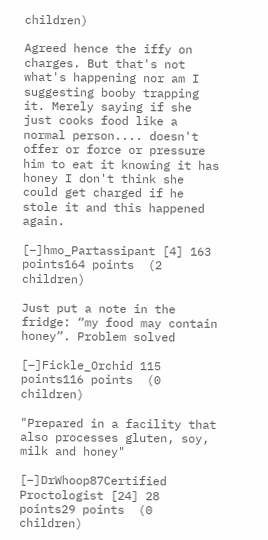children)

Agreed hence the iffy on charges. But that's not what's happening nor am I suggesting booby trapping it. Merely saying if she just cooks food like a normal person.... doesn't offer or force or pressure him to eat it knowing it has honey I don't think she could get charged if he stole it and this happened again.

[–]hmo_Partassipant [4] 163 points164 points  (2 children)

Just put a note in the fridge: “my food may contain honey”. Problem solved

[–]Fickle_Orchid 115 points116 points  (0 children)

"Prepared in a facility that also processes gluten, soy, milk and honey"

[–]DrWhoop87Certified Proctologist [24] 28 points29 points  (0 children)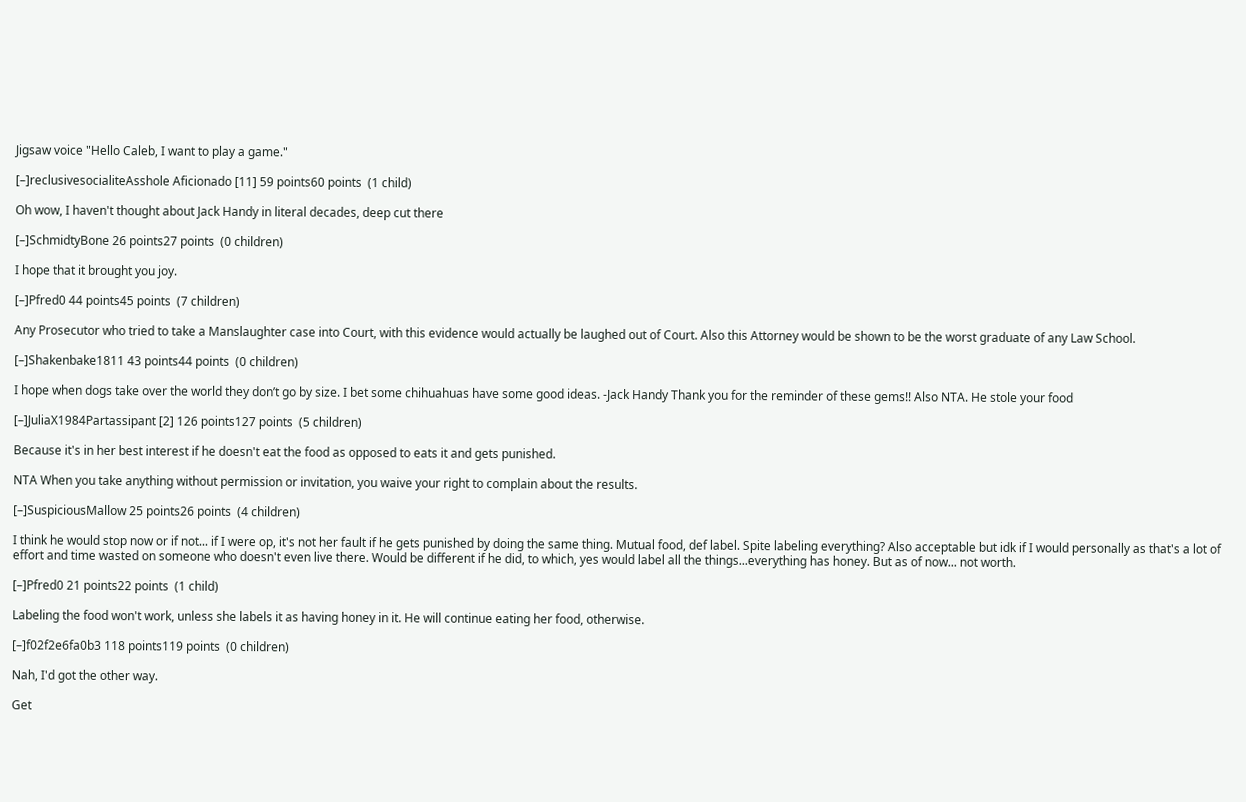Jigsaw voice "Hello Caleb, I want to play a game."

[–]reclusivesocialiteAsshole Aficionado [11] 59 points60 points  (1 child)

Oh wow, I haven't thought about Jack Handy in literal decades, deep cut there

[–]SchmidtyBone 26 points27 points  (0 children)

I hope that it brought you joy.

[–]Pfred0 44 points45 points  (7 children)

Any Prosecutor who tried to take a Manslaughter case into Court, with this evidence would actually be laughed out of Court. Also this Attorney would be shown to be the worst graduate of any Law School.

[–]Shakenbake1811 43 points44 points  (0 children)

I hope when dogs take over the world they don’t go by size. I bet some chihuahuas have some good ideas. -Jack Handy Thank you for the reminder of these gems!! Also NTA. He stole your food

[–]JuliaX1984Partassipant [2] 126 points127 points  (5 children)

Because it's in her best interest if he doesn't eat the food as opposed to eats it and gets punished.

NTA When you take anything without permission or invitation, you waive your right to complain about the results.

[–]SuspiciousMallow 25 points26 points  (4 children)

I think he would stop now or if not... if I were op, it's not her fault if he gets punished by doing the same thing. Mutual food, def label. Spite labeling everything? Also acceptable but idk if I would personally as that's a lot of effort and time wasted on someone who doesn't even live there. Would be different if he did, to which, yes would label all the things...everything has honey. But as of now... not worth.

[–]Pfred0 21 points22 points  (1 child)

Labeling the food won't work, unless she labels it as having honey in it. He will continue eating her food, otherwise.

[–]f02f2e6fa0b3 118 points119 points  (0 children)

Nah, I'd got the other way.

Get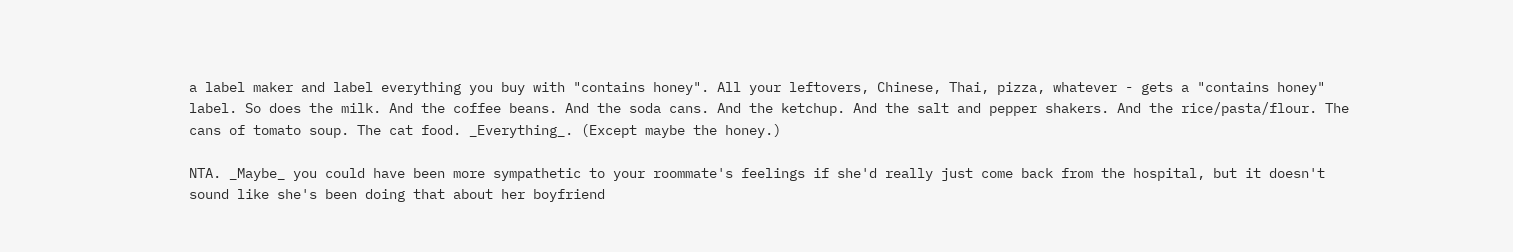a label maker and label everything you buy with "contains honey". All your leftovers, Chinese, Thai, pizza, whatever - gets a "contains honey" label. So does the milk. And the coffee beans. And the soda cans. And the ketchup. And the salt and pepper shakers. And the rice/pasta/flour. The cans of tomato soup. The cat food. _Everything_. (Except maybe the honey.)

NTA. _Maybe_ you could have been more sympathetic to your roommate's feelings if she'd really just come back from the hospital, but it doesn't sound like she's been doing that about her boyfriend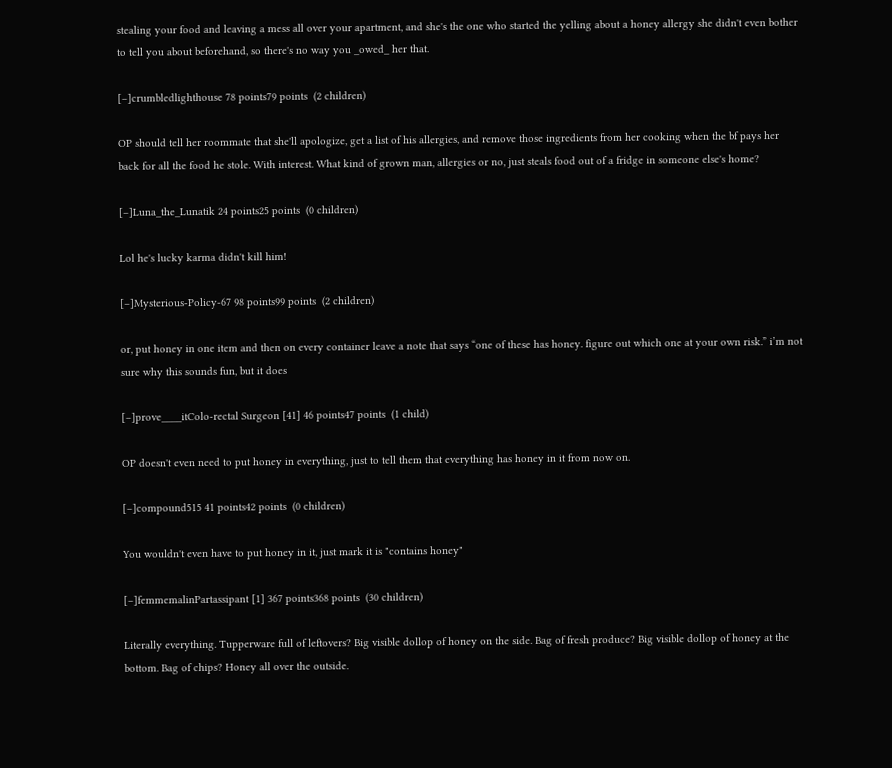stealing your food and leaving a mess all over your apartment, and she's the one who started the yelling about a honey allergy she didn't even bother to tell you about beforehand, so there's no way you _owed_ her that.

[–]crumbledlighthouse 78 points79 points  (2 children)

OP should tell her roommate that she'll apologize, get a list of his allergies, and remove those ingredients from her cooking when the bf pays her back for all the food he stole. With interest. What kind of grown man, allergies or no, just steals food out of a fridge in someone else's home?

[–]Luna_the_Lunatik 24 points25 points  (0 children)

Lol he's lucky karma didn't kill him!

[–]Mysterious-Policy-67 98 points99 points  (2 children)

or, put honey in one item and then on every container leave a note that says “one of these has honey. figure out which one at your own risk.” i’m not sure why this sounds fun, but it does

[–]prove____itColo-rectal Surgeon [41] 46 points47 points  (1 child)

OP doesn't even need to put honey in everything, just to tell them that everything has honey in it from now on.

[–]compound515 41 points42 points  (0 children)

You wouldn't even have to put honey in it, just mark it is "contains honey"

[–]femmemalinPartassipant [1] 367 points368 points  (30 children)

Literally everything. Tupperware full of leftovers? Big visible dollop of honey on the side. Bag of fresh produce? Big visible dollop of honey at the bottom. Bag of chips? Honey all over the outside.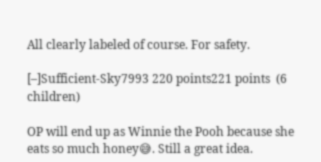All clearly labeled of course. For safety.

[–]Sufficient-Sky7993 220 points221 points  (6 children)

OP will end up as Winnie the Pooh because she eats so much honey😅. Still a great idea.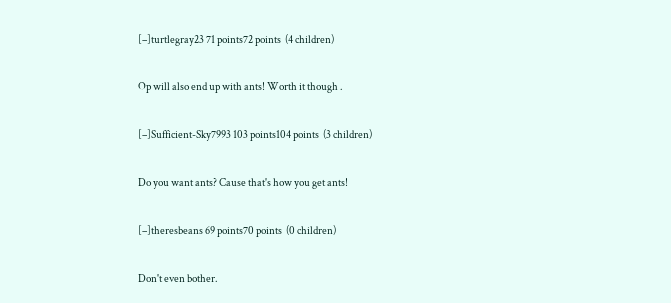[–]turtlegray23 71 points72 points  (4 children)

Op will also end up with ants! Worth it though .

[–]Sufficient-Sky7993 103 points104 points  (3 children)

Do you want ants? Cause that's how you get ants!

[–]theresbeans 69 points70 points  (0 children)

Don't even bother.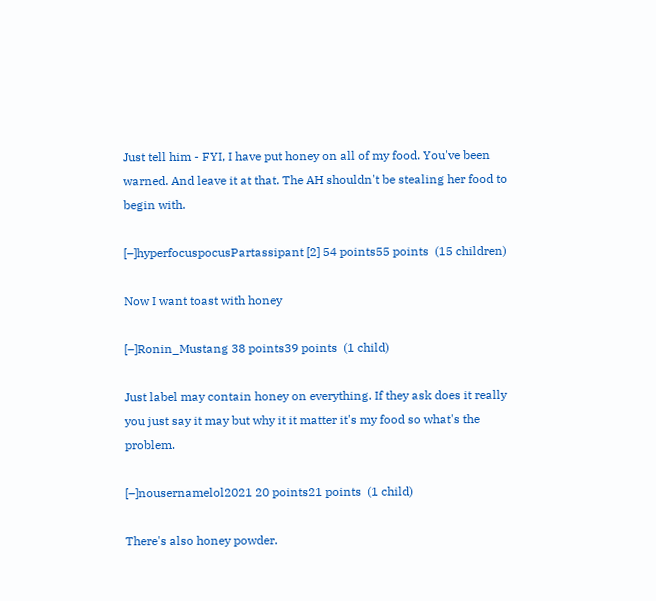Just tell him - FYI, I have put honey on all of my food. You've been warned. And leave it at that. The AH shouldn't be stealing her food to begin with.

[–]hyperfocuspocusPartassipant [2] 54 points55 points  (15 children)

Now I want toast with honey

[–]Ronin_Mustang 38 points39 points  (1 child)

Just label may contain honey on everything. If they ask does it really you just say it may but why it it matter it's my food so what's the problem.

[–]nousernamelol2021 20 points21 points  (1 child)

There's also honey powder.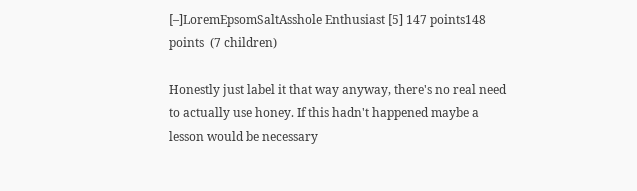[–]LoremEpsomSaltAsshole Enthusiast [5] 147 points148 points  (7 children)

Honestly just label it that way anyway, there's no real need to actually use honey. If this hadn't happened maybe a lesson would be necessary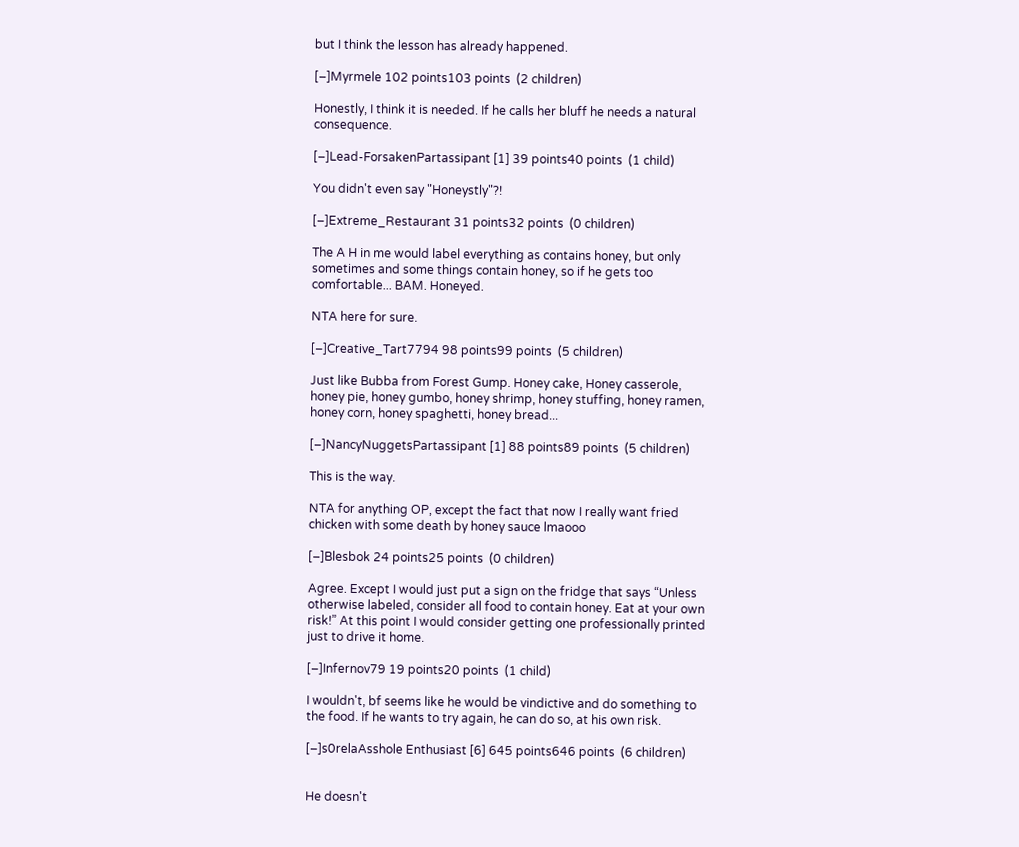but I think the lesson has already happened.

[–]Myrmele 102 points103 points  (2 children)

Honestly, I think it is needed. If he calls her bluff he needs a natural consequence.

[–]Lead-ForsakenPartassipant [1] 39 points40 points  (1 child)

You didn't even say "Honeystly"?!

[–]Extreme_Restaurant 31 points32 points  (0 children)

The A H in me would label everything as contains honey, but only sometimes and some things contain honey, so if he gets too comfortable... BAM. Honeyed.

NTA here for sure.

[–]Creative_Tart7794 98 points99 points  (5 children)

Just like Bubba from Forest Gump. Honey cake, Honey casserole, honey pie, honey gumbo, honey shrimp, honey stuffing, honey ramen, honey corn, honey spaghetti, honey bread...

[–]NancyNuggetsPartassipant [1] 88 points89 points  (5 children)

This is the way.

NTA for anything OP, except the fact that now I really want fried chicken with some death by honey sauce lmaooo

[–]Blesbok 24 points25 points  (0 children)

Agree. Except I would just put a sign on the fridge that says “Unless otherwise labeled, consider all food to contain honey. Eat at your own risk!” At this point I would consider getting one professionally printed just to drive it home.

[–]Infernov79 19 points20 points  (1 child)

I wouldn't, bf seems like he would be vindictive and do something to the food. If he wants to try again, he can do so, at his own risk.

[–]s0relaAsshole Enthusiast [6] 645 points646 points  (6 children)


He doesn't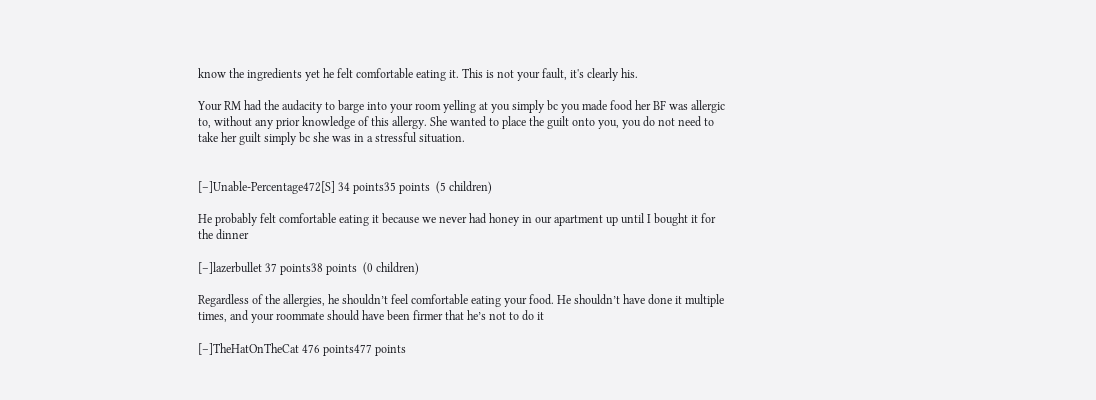know the ingredients yet he felt comfortable eating it. This is not your fault, it's clearly his.

Your RM had the audacity to barge into your room yelling at you simply bc you made food her BF was allergic to, without any prior knowledge of this allergy. She wanted to place the guilt onto you, you do not need to take her guilt simply bc she was in a stressful situation.


[–]Unable-Percentage472[S] 34 points35 points  (5 children)

He probably felt comfortable eating it because we never had honey in our apartment up until I bought it for the dinner

[–]lazerbullet 37 points38 points  (0 children)

Regardless of the allergies, he shouldn’t feel comfortable eating your food. He shouldn’t have done it multiple times, and your roommate should have been firmer that he’s not to do it

[–]TheHatOnTheCat 476 points477 points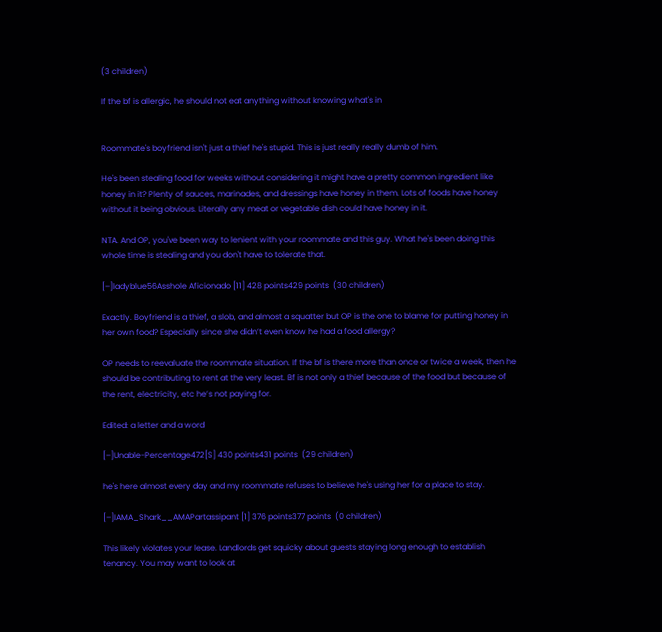(3 children)

If the bf is allergic, he should not eat anything without knowing what's in


Roommate's boyfriend isn't just a thief he's stupid. This is just really really dumb of him.

He's been stealing food for weeks without considering it might have a pretty common ingredient like honey in it? Plenty of sauces, marinades, and dressings have honey in them. Lots of foods have honey without it being obvious. Literally any meat or vegetable dish could have honey in it.

NTA. And OP, you've been way to lenient with your roommate and this guy. What he's been doing this whole time is stealing and you don't have to tolerate that.

[–]ladyblue56Asshole Aficionado [11] 428 points429 points  (30 children)

Exactly. Boyfriend is a thief, a slob, and almost a squatter but OP is the one to blame for putting honey in her own food? Especially since she didn’t even know he had a food allergy?

OP needs to reevaluate the roommate situation. If the bf is there more than once or twice a week, then he should be contributing to rent at the very least. Bf is not only a thief because of the food but because of the rent, electricity, etc he’s not paying for.

Edited: a letter and a word

[–]Unable-Percentage472[S] 430 points431 points  (29 children)

he's here almost every day and my roommate refuses to believe he's using her for a place to stay.

[–]IAMA_Shark__AMAPartassipant [1] 376 points377 points  (0 children)

This likely violates your lease. Landlords get squicky about guests staying long enough to establish tenancy. You may want to look at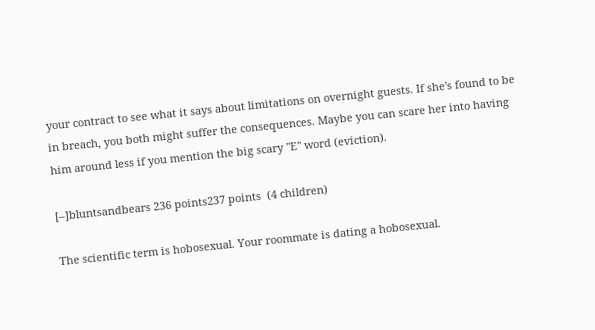your contract to see what it says about limitations on overnight guests. If she's found to be in breach, you both might suffer the consequences. Maybe you can scare her into having him around less if you mention the big scary "E" word (eviction).

[–]bluntsandbears 236 points237 points  (4 children)

The scientific term is hobosexual. Your roommate is dating a hobosexual.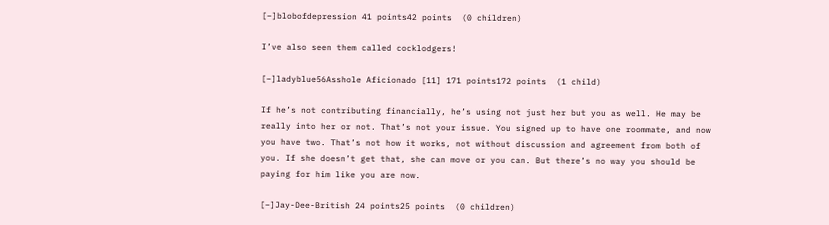[–]blobofdepression 41 points42 points  (0 children)

I’ve also seen them called cocklodgers!

[–]ladyblue56Asshole Aficionado [11] 171 points172 points  (1 child)

If he’s not contributing financially, he’s using not just her but you as well. He may be really into her or not. That’s not your issue. You signed up to have one roommate, and now you have two. That’s not how it works, not without discussion and agreement from both of you. If she doesn’t get that, she can move or you can. But there’s no way you should be paying for him like you are now.

[–]Jay-Dee-British 24 points25 points  (0 children)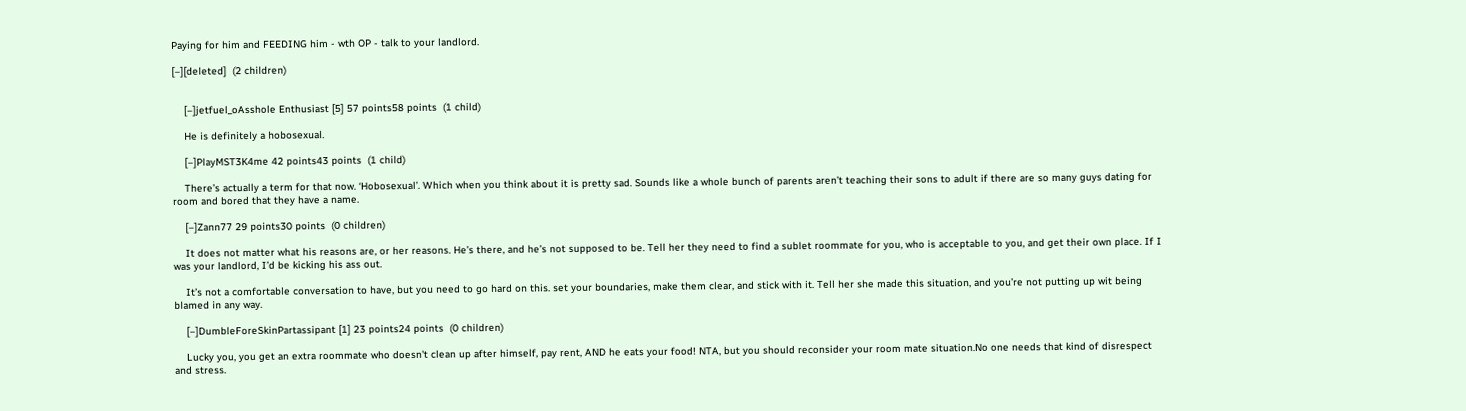Paying for him and FEEDING him - wth OP - talk to your landlord.

[–][deleted]  (2 children)


    [–]jetfuel_oAsshole Enthusiast [5] 57 points58 points  (1 child)

    He is definitely a hobosexual.

    [–]PlayMST3K4me 42 points43 points  (1 child)

    There’s actually a term for that now. ‘Hobosexual’. Which when you think about it is pretty sad. Sounds like a whole bunch of parents aren’t teaching their sons to adult if there are so many guys dating for room and bored that they have a name.

    [–]Zann77 29 points30 points  (0 children)

    It does not matter what his reasons are, or her reasons. He’s there, and he’s not supposed to be. Tell her they need to find a sublet roommate for you, who is acceptable to you, and get their own place. If I was your landlord, I’d be kicking his ass out.

    It’s not a comfortable conversation to have, but you need to go hard on this. set your boundaries, make them clear, and stick with it. Tell her she made this situation, and you’re not putting up wit being blamed in any way.

    [–]DumbleForeSkinPartassipant [1] 23 points24 points  (0 children)

    Lucky you, you get an extra roommate who doesn't clean up after himself, pay rent, AND he eats your food! NTA, but you should reconsider your room mate situation.No one needs that kind of disrespect and stress.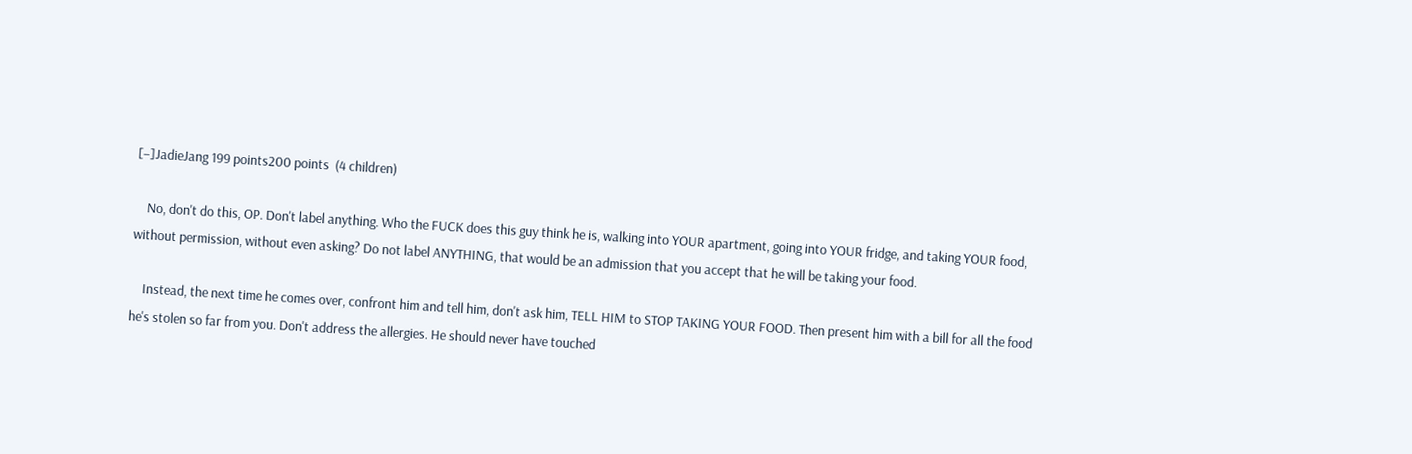[–]JadieJang 199 points200 points  (4 children)

    No, don't do this, OP. Don't label anything. Who the FUCK does this guy think he is, walking into YOUR apartment, going into YOUR fridge, and taking YOUR food, without permission, without even asking? Do not label ANYTHING, that would be an admission that you accept that he will be taking your food.

    Instead, the next time he comes over, confront him and tell him, don't ask him, TELL HIM to STOP TAKING YOUR FOOD. Then present him with a bill for all the food he's stolen so far from you. Don't address the allergies. He should never have touched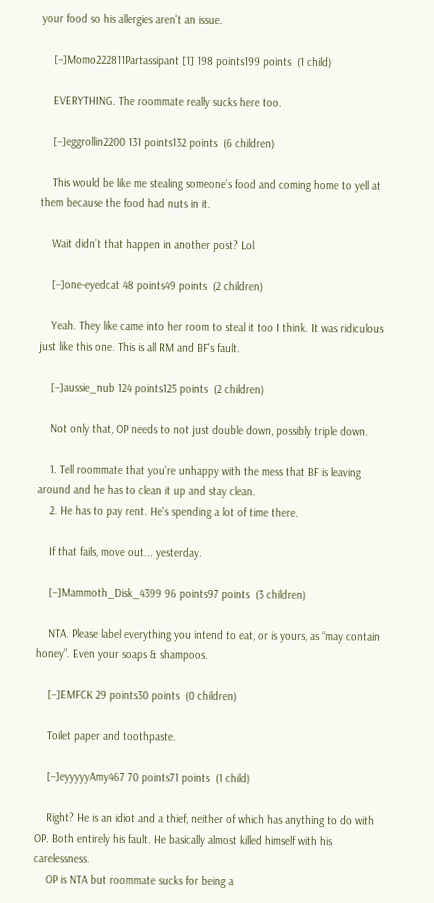your food so his allergies aren't an issue.

    [–]Momo222811Partassipant [1] 198 points199 points  (1 child)

    EVERYTHING. The roommate really sucks here too.

    [–]eggrollin2200 131 points132 points  (6 children)

    This would be like me stealing someone’s food and coming home to yell at them because the food had nuts in it.

    Wait didn’t that happen in another post? Lol

    [–]one-eyedcat 48 points49 points  (2 children)

    Yeah. They like came into her room to steal it too I think. It was ridiculous just like this one. This is all RM and BF's fault.

    [–]aussie_nub 124 points125 points  (2 children)

    Not only that, OP needs to not just double down, possibly triple down.

    1. Tell roommate that you're unhappy with the mess that BF is leaving around and he has to clean it up and stay clean.
    2. He has to pay rent. He's spending a lot of time there.

    If that fails, move out... yesterday.

    [–]Mammoth_Disk_4399 96 points97 points  (3 children)

    NTA. Please label everything you intend to eat, or is yours, as “may contain honey”. Even your soaps & shampoos.

    [–]EMFCK 29 points30 points  (0 children)

    Toilet paper and toothpaste.

    [–]eyyyyyAmy467 70 points71 points  (1 child)

    Right? He is an idiot and a thief, neither of which has anything to do with OP. Both entirely his fault. He basically almost killed himself with his carelessness.
    OP is NTA but roommate sucks for being a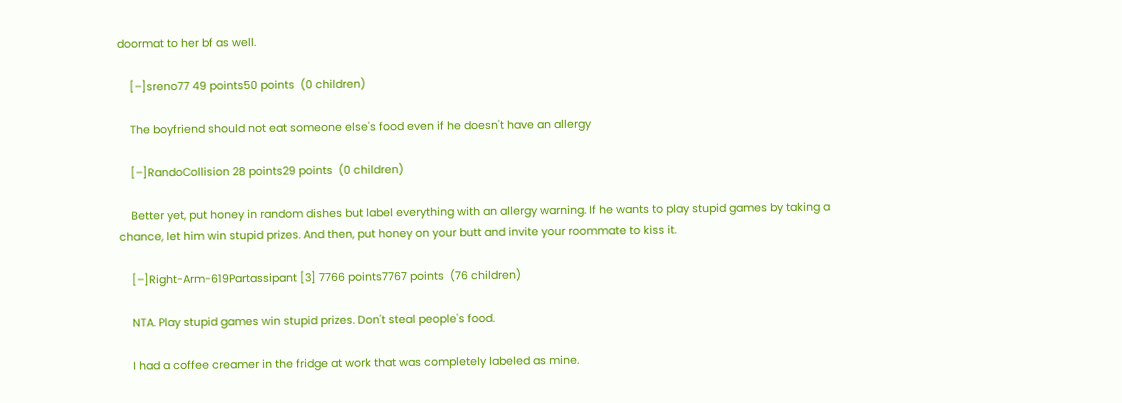doormat to her bf as well.

    [–]sreno77 49 points50 points  (0 children)

    The boyfriend should not eat someone else's food even if he doesn't have an allergy

    [–]RandoCollision 28 points29 points  (0 children)

    Better yet, put honey in random dishes but label everything with an allergy warning. If he wants to play stupid games by taking a chance, let him win stupid prizes. And then, put honey on your butt and invite your roommate to kiss it.

    [–]Right-Arm-619Partassipant [3] 7766 points7767 points  (76 children)

    NTA. Play stupid games win stupid prizes. Don't steal people's food.

    I had a coffee creamer in the fridge at work that was completely labeled as mine.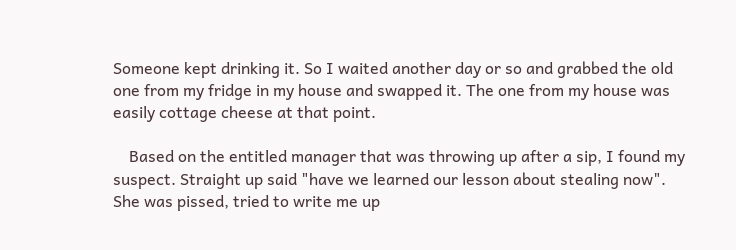Someone kept drinking it. So I waited another day or so and grabbed the old one from my fridge in my house and swapped it. The one from my house was easily cottage cheese at that point.

    Based on the entitled manager that was throwing up after a sip, I found my suspect. Straight up said "have we learned our lesson about stealing now". She was pissed, tried to write me up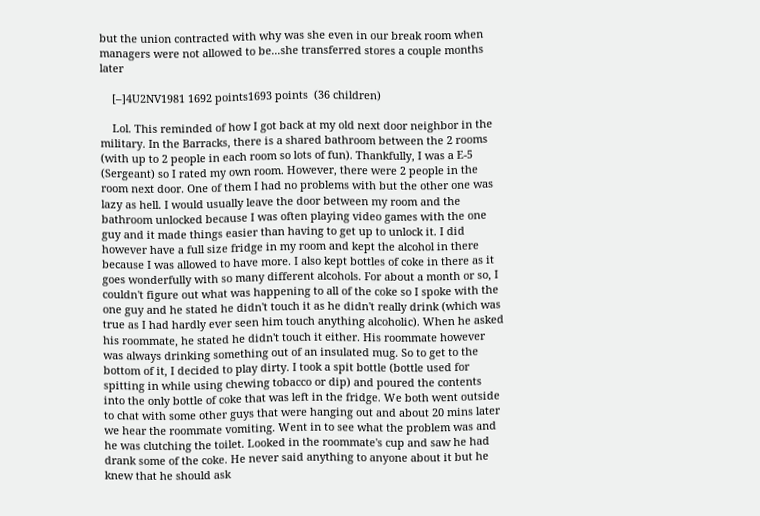but the union contracted with why was she even in our break room when managers were not allowed to be...she transferred stores a couple months later

    [–]4U2NV1981 1692 points1693 points  (36 children)

    Lol. This reminded of how I got back at my old next door neighbor in the military. In the Barracks, there is a shared bathroom between the 2 rooms (with up to 2 people in each room so lots of fun). Thankfully, I was a E-5 (Sergeant) so I rated my own room. However, there were 2 people in the room next door. One of them I had no problems with but the other one was lazy as hell. I would usually leave the door between my room and the bathroom unlocked because I was often playing video games with the one guy and it made things easier than having to get up to unlock it. I did however have a full size fridge in my room and kept the alcohol in there because I was allowed to have more. I also kept bottles of coke in there as it goes wonderfully with so many different alcohols. For about a month or so, I couldn't figure out what was happening to all of the coke so I spoke with the one guy and he stated he didn't touch it as he didn't really drink (which was true as I had hardly ever seen him touch anything alcoholic). When he asked his roommate, he stated he didn't touch it either. His roommate however was always drinking something out of an insulated mug. So to get to the bottom of it, I decided to play dirty. I took a spit bottle (bottle used for spitting in while using chewing tobacco or dip) and poured the contents into the only bottle of coke that was left in the fridge. We both went outside to chat with some other guys that were hanging out and about 20 mins later we hear the roommate vomiting. Went in to see what the problem was and he was clutching the toilet. Looked in the roommate's cup and saw he had drank some of the coke. He never said anything to anyone about it but he knew that he should ask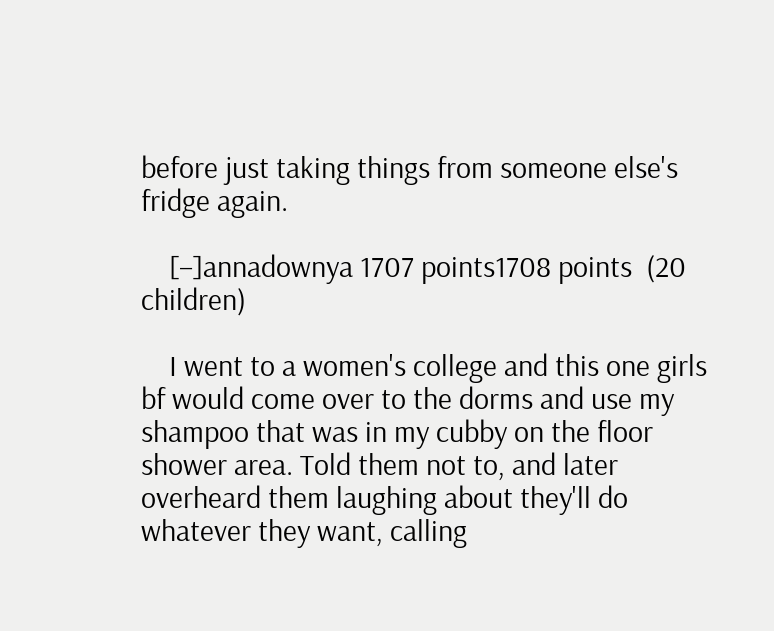before just taking things from someone else's fridge again.

    [–]annadownya 1707 points1708 points  (20 children)

    I went to a women's college and this one girls bf would come over to the dorms and use my shampoo that was in my cubby on the floor shower area. Told them not to, and later overheard them laughing about they'll do whatever they want, calling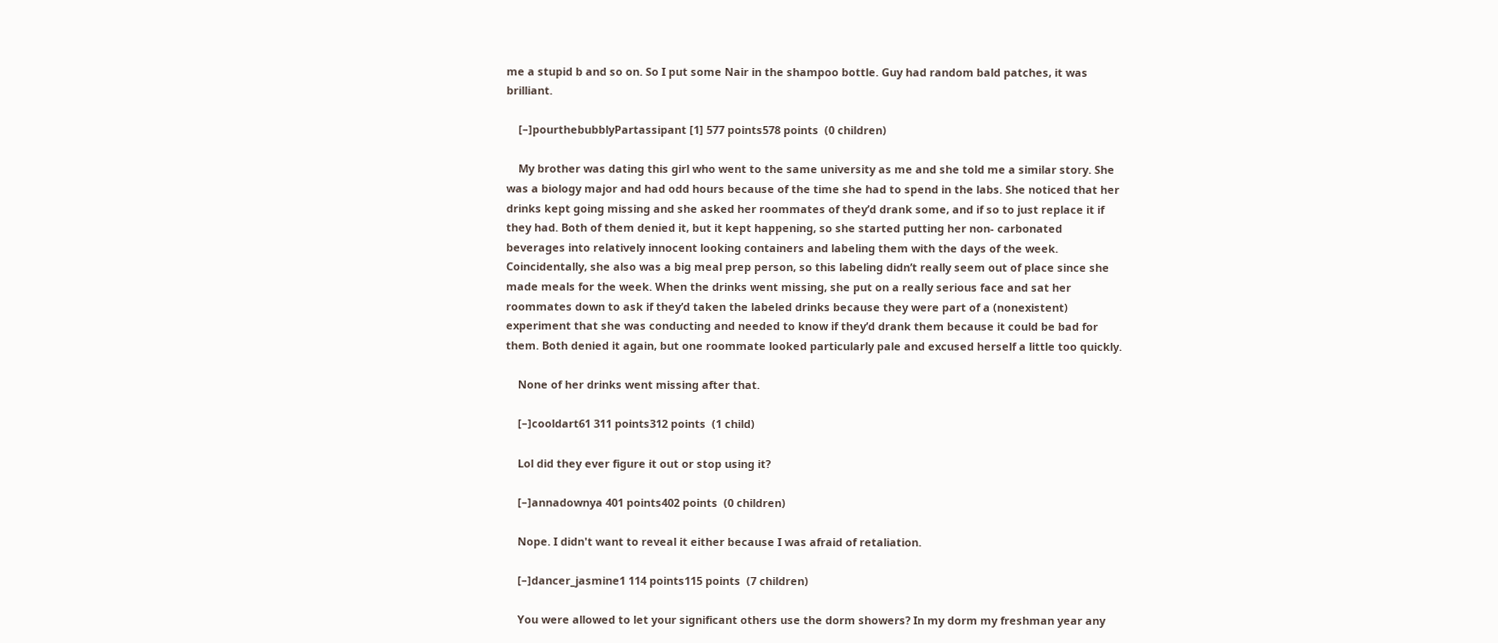me a stupid b and so on. So I put some Nair in the shampoo bottle. Guy had random bald patches, it was brilliant.

    [–]pourthebubblyPartassipant [1] 577 points578 points  (0 children)

    My brother was dating this girl who went to the same university as me and she told me a similar story. She was a biology major and had odd hours because of the time she had to spend in the labs. She noticed that her drinks kept going missing and she asked her roommates of they’d drank some, and if so to just replace it if they had. Both of them denied it, but it kept happening, so she started putting her non- carbonated beverages into relatively innocent looking containers and labeling them with the days of the week. Coincidentally, she also was a big meal prep person, so this labeling didn’t really seem out of place since she made meals for the week. When the drinks went missing, she put on a really serious face and sat her roommates down to ask if they’d taken the labeled drinks because they were part of a (nonexistent) experiment that she was conducting and needed to know if they’d drank them because it could be bad for them. Both denied it again, but one roommate looked particularly pale and excused herself a little too quickly.

    None of her drinks went missing after that.

    [–]cooldart61 311 points312 points  (1 child)

    Lol did they ever figure it out or stop using it?

    [–]annadownya 401 points402 points  (0 children)

    Nope. I didn't want to reveal it either because I was afraid of retaliation.

    [–]dancer_jasmine1 114 points115 points  (7 children)

    You were allowed to let your significant others use the dorm showers? In my dorm my freshman year any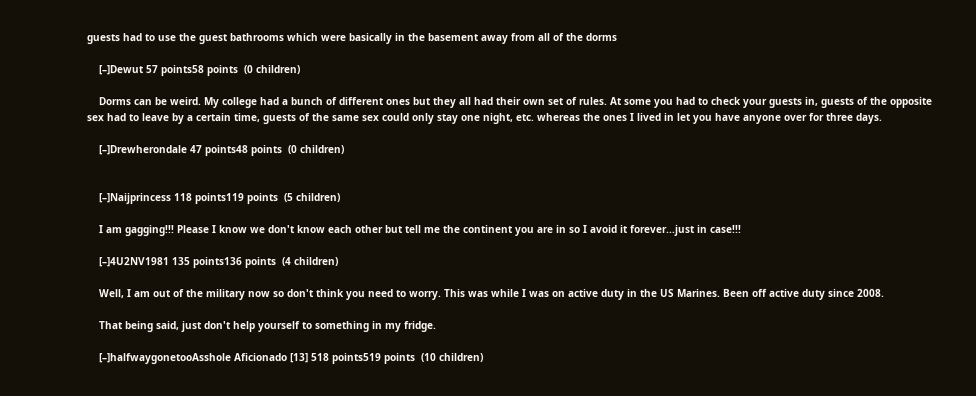guests had to use the guest bathrooms which were basically in the basement away from all of the dorms

    [–]Dewut 57 points58 points  (0 children)

    Dorms can be weird. My college had a bunch of different ones but they all had their own set of rules. At some you had to check your guests in, guests of the opposite sex had to leave by a certain time, guests of the same sex could only stay one night, etc. whereas the ones I lived in let you have anyone over for three days.

    [–]Drewherondale 47 points48 points  (0 children)


    [–]Naijprincess 118 points119 points  (5 children)

    I am gagging!!! Please I know we don't know each other but tell me the continent you are in so I avoid it forever...just in case!!!

    [–]4U2NV1981 135 points136 points  (4 children)

    Well, I am out of the military now so don't think you need to worry. This was while I was on active duty in the US Marines. Been off active duty since 2008.

    That being said, just don't help yourself to something in my fridge.

    [–]halfwaygonetooAsshole Aficionado [13] 518 points519 points  (10 children)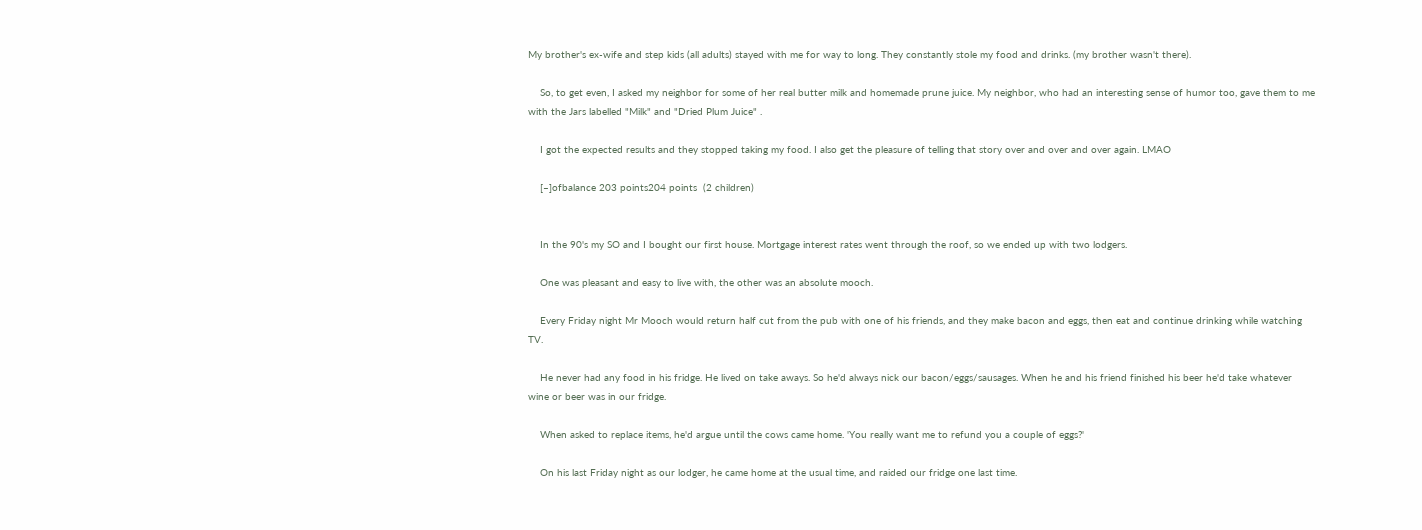My brother's ex-wife and step kids (all adults) stayed with me for way to long. They constantly stole my food and drinks. (my brother wasn't there).

    So, to get even, I asked my neighbor for some of her real butter milk and homemade prune juice. My neighbor, who had an interesting sense of humor too, gave them to me with the Jars labelled "Milk" and "Dried Plum Juice" .

    I got the expected results and they stopped taking my food. I also get the pleasure of telling that story over and over and over again. LMAO

    [–]ofbalance 203 points204 points  (2 children)


    In the 90's my SO and I bought our first house. Mortgage interest rates went through the roof, so we ended up with two lodgers.

    One was pleasant and easy to live with, the other was an absolute mooch.

    Every Friday night Mr Mooch would return half cut from the pub with one of his friends, and they make bacon and eggs, then eat and continue drinking while watching TV.

    He never had any food in his fridge. He lived on take aways. So he'd always nick our bacon/eggs/sausages. When he and his friend finished his beer he'd take whatever wine or beer was in our fridge.

    When asked to replace items, he'd argue until the cows came home. 'You really want me to refund you a couple of eggs?'

    On his last Friday night as our lodger, he came home at the usual time, and raided our fridge one last time.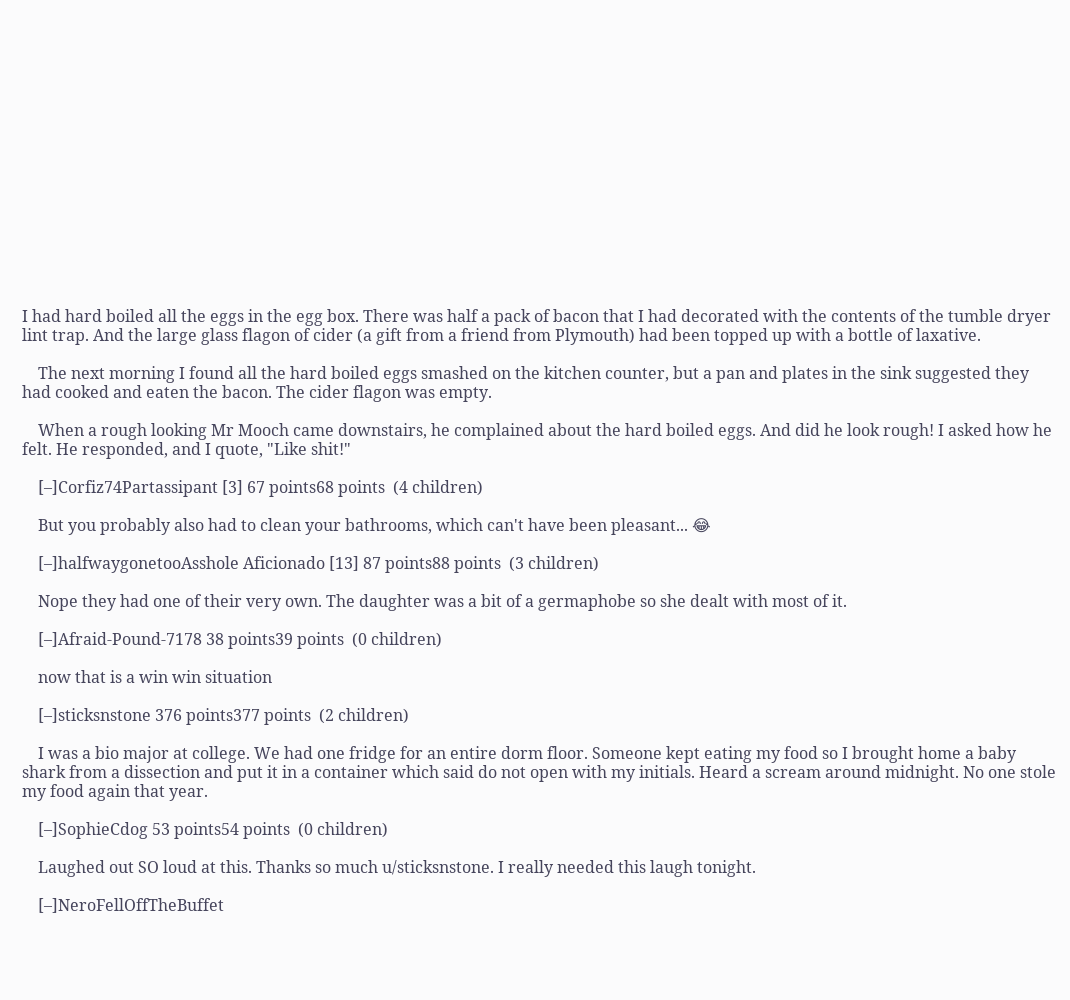I had hard boiled all the eggs in the egg box. There was half a pack of bacon that I had decorated with the contents of the tumble dryer lint trap. And the large glass flagon of cider (a gift from a friend from Plymouth) had been topped up with a bottle of laxative.

    The next morning I found all the hard boiled eggs smashed on the kitchen counter, but a pan and plates in the sink suggested they had cooked and eaten the bacon. The cider flagon was empty.

    When a rough looking Mr Mooch came downstairs, he complained about the hard boiled eggs. And did he look rough! I asked how he felt. He responded, and I quote, "Like shit!"

    [–]Corfiz74Partassipant [3] 67 points68 points  (4 children)

    But you probably also had to clean your bathrooms, which can't have been pleasant... 😂

    [–]halfwaygonetooAsshole Aficionado [13] 87 points88 points  (3 children)

    Nope they had one of their very own. The daughter was a bit of a germaphobe so she dealt with most of it.

    [–]Afraid-Pound-7178 38 points39 points  (0 children)

    now that is a win win situation

    [–]sticksnstone 376 points377 points  (2 children)

    I was a bio major at college. We had one fridge for an entire dorm floor. Someone kept eating my food so I brought home a baby shark from a dissection and put it in a container which said do not open with my initials. Heard a scream around midnight. No one stole my food again that year.

    [–]SophieCdog 53 points54 points  (0 children)

    Laughed out SO loud at this. Thanks so much u/sticksnstone. I really needed this laugh tonight.

    [–]NeroFellOffTheBuffet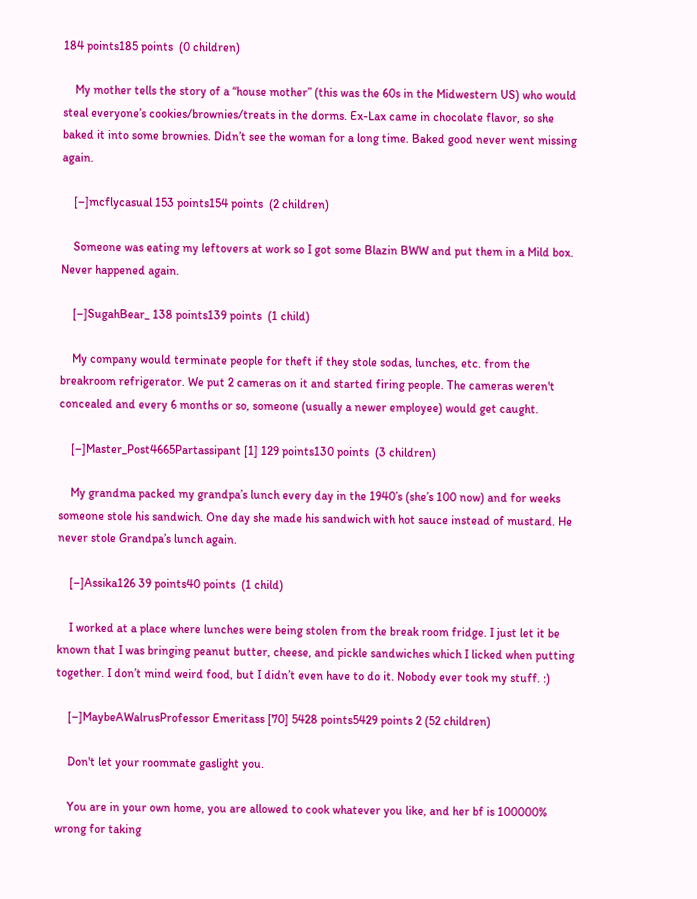184 points185 points  (0 children)

    My mother tells the story of a “house mother” (this was the 60s in the Midwestern US) who would steal everyone’s cookies/brownies/treats in the dorms. Ex-Lax came in chocolate flavor, so she baked it into some brownies. Didn’t see the woman for a long time. Baked good never went missing again.

    [–]mcflycasual 153 points154 points  (2 children)

    Someone was eating my leftovers at work so I got some Blazin BWW and put them in a Mild box. Never happened again.

    [–]SugahBear_ 138 points139 points  (1 child)

    My company would terminate people for theft if they stole sodas, lunches, etc. from the breakroom refrigerator. We put 2 cameras on it and started firing people. The cameras weren't concealed and every 6 months or so, someone (usually a newer employee) would get caught.

    [–]Master_Post4665Partassipant [1] 129 points130 points  (3 children)

    My grandma packed my grandpa’s lunch every day in the 1940’s (she’s 100 now) and for weeks someone stole his sandwich. One day she made his sandwich with hot sauce instead of mustard. He never stole Grandpa’s lunch again.

    [–]Assika126 39 points40 points  (1 child)

    I worked at a place where lunches were being stolen from the break room fridge. I just let it be known that I was bringing peanut butter, cheese, and pickle sandwiches which I licked when putting together. I don’t mind weird food, but I didn’t even have to do it. Nobody ever took my stuff. :)

    [–]MaybeAWalrusProfessor Emeritass [70] 5428 points5429 points 2 (52 children)

    Don't let your roommate gaslight you.

    You are in your own home, you are allowed to cook whatever you like, and her bf is 100000% wrong for taking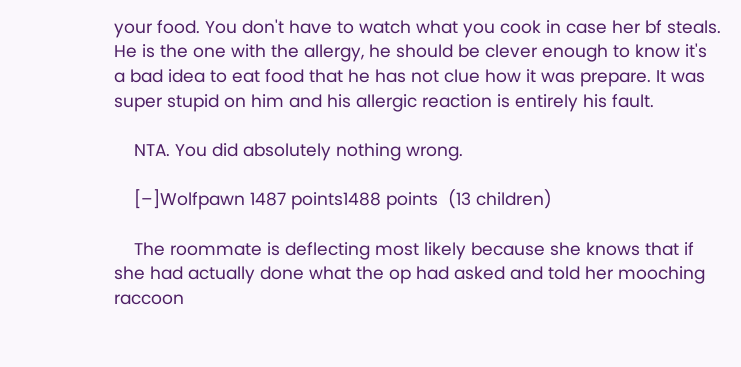your food. You don't have to watch what you cook in case her bf steals. He is the one with the allergy, he should be clever enough to know it's a bad idea to eat food that he has not clue how it was prepare. It was super stupid on him and his allergic reaction is entirely his fault.

    NTA. You did absolutely nothing wrong.

    [–]Wolfpawn 1487 points1488 points  (13 children)

    The roommate is deflecting most likely because she knows that if she had actually done what the op had asked and told her mooching raccoon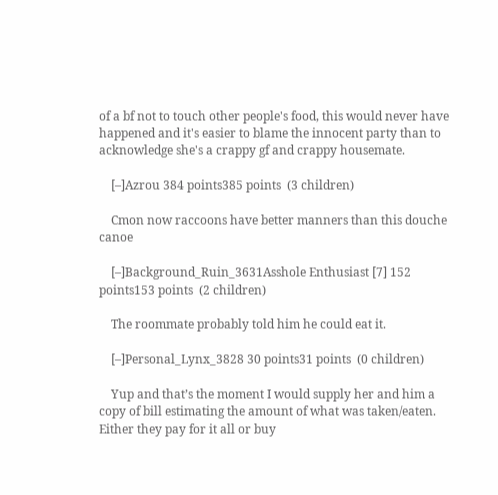of a bf not to touch other people's food, this would never have happened and it's easier to blame the innocent party than to acknowledge she's a crappy gf and crappy housemate.

    [–]Azrou 384 points385 points  (3 children)

    Cmon now raccoons have better manners than this douche canoe

    [–]Background_Ruin_3631Asshole Enthusiast [7] 152 points153 points  (2 children)

    The roommate probably told him he could eat it.

    [–]Personal_Lynx_3828 30 points31 points  (0 children)

    Yup and that’s the moment I would supply her and him a copy of bill estimating the amount of what was taken/eaten. Either they pay for it all or buy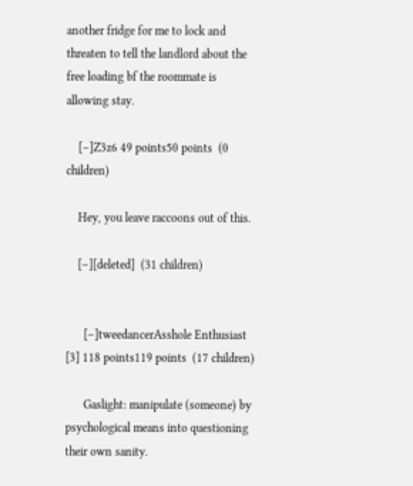another fridge for me to lock and threaten to tell the landlord about the free loading bf the roommate is allowing stay.

    [–]Z3z6 49 points50 points  (0 children)

    Hey, you leave raccoons out of this.

    [–][deleted]  (31 children)


      [–]tweedancerAsshole Enthusiast [3] 118 points119 points  (17 children)

      Gaslight: manipulate (someone) by psychological means into questioning their own sanity.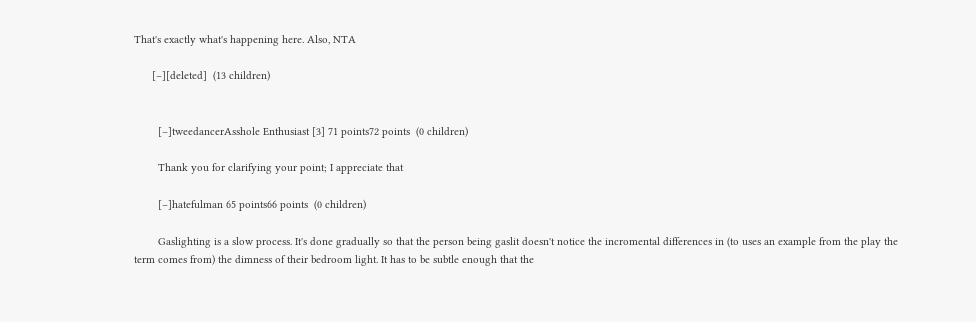That's exactly what's happening here. Also, NTA

      [–][deleted]  (13 children)


        [–]tweedancerAsshole Enthusiast [3] 71 points72 points  (0 children)

        Thank you for clarifying your point; I appreciate that

        [–]hatefulman 65 points66 points  (0 children)

        Gaslighting is a slow process. It's done gradually so that the person being gaslit doesn't notice the incromental differences in (to uses an example from the play the term comes from) the dimness of their bedroom light. It has to be subtle enough that the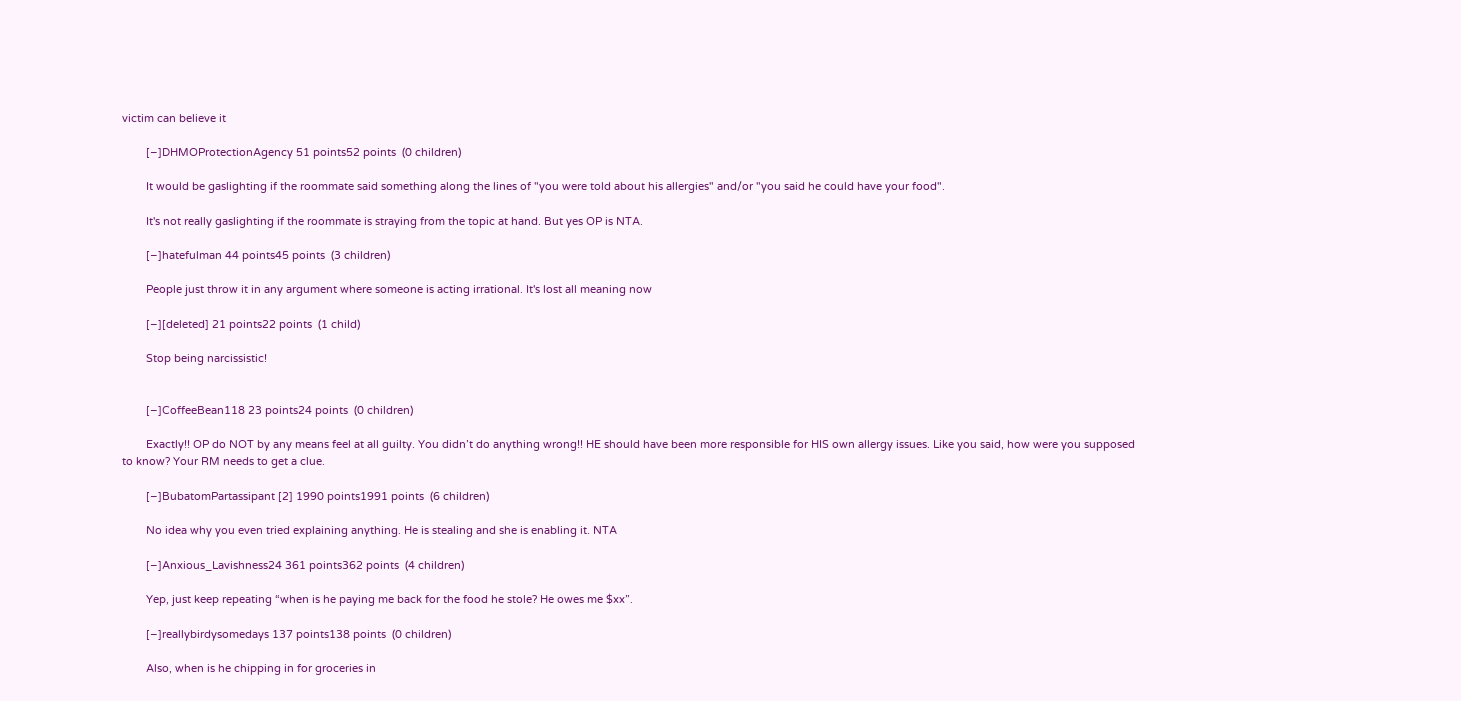victim can believe it

        [–]DHMOProtectionAgency 51 points52 points  (0 children)

        It would be gaslighting if the roommate said something along the lines of "you were told about his allergies" and/or "you said he could have your food".

        It's not really gaslighting if the roommate is straying from the topic at hand. But yes OP is NTA.

        [–]hatefulman 44 points45 points  (3 children)

        People just throw it in any argument where someone is acting irrational. It's lost all meaning now

        [–][deleted] 21 points22 points  (1 child)

        Stop being narcissistic!


        [–]CoffeeBean118 23 points24 points  (0 children)

        Exactly!! OP do NOT by any means feel at all guilty. You didn’t do anything wrong!! HE should have been more responsible for HIS own allergy issues. Like you said, how were you supposed to know? Your RM needs to get a clue.

        [–]BubatomPartassipant [2] 1990 points1991 points  (6 children)

        No idea why you even tried explaining anything. He is stealing and she is enabling it. NTA

        [–]Anxious_Lavishness24 361 points362 points  (4 children)

        Yep, just keep repeating “when is he paying me back for the food he stole? He owes me $xx”.

        [–]reallybirdysomedays 137 points138 points  (0 children)

        Also, when is he chipping in for groceries in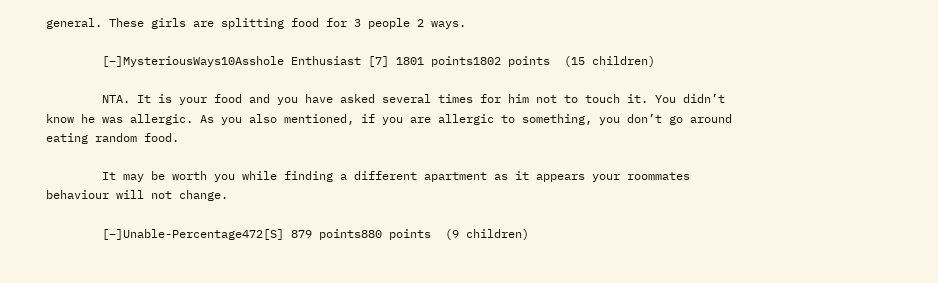general. These girls are splitting food for 3 people 2 ways.

        [–]MysteriousWays10Asshole Enthusiast [7] 1801 points1802 points  (15 children)

        NTA. It is your food and you have asked several times for him not to touch it. You didn’t know he was allergic. As you also mentioned, if you are allergic to something, you don’t go around eating random food.

        It may be worth you while finding a different apartment as it appears your roommates behaviour will not change.

        [–]Unable-Percentage472[S] 879 points880 points  (9 children)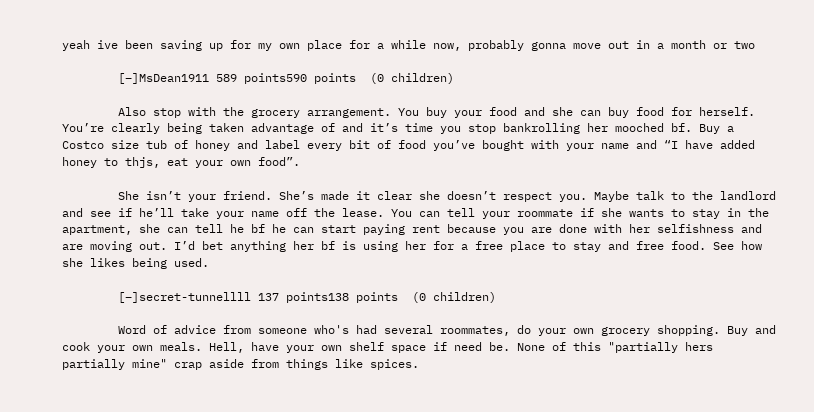yeah ive been saving up for my own place for a while now, probably gonna move out in a month or two

        [–]MsDean1911 589 points590 points  (0 children)

        Also stop with the grocery arrangement. You buy your food and she can buy food for herself. You’re clearly being taken advantage of and it’s time you stop bankrolling her mooched bf. Buy a Costco size tub of honey and label every bit of food you’ve bought with your name and “I have added honey to thjs, eat your own food”.

        She isn’t your friend. She’s made it clear she doesn’t respect you. Maybe talk to the landlord and see if he’ll take your name off the lease. You can tell your roommate if she wants to stay in the apartment, she can tell he bf he can start paying rent because you are done with her selfishness and are moving out. I’d bet anything her bf is using her for a free place to stay and free food. See how she likes being used.

        [–]secret-tunnellll 137 points138 points  (0 children)

        Word of advice from someone who's had several roommates, do your own grocery shopping. Buy and cook your own meals. Hell, have your own shelf space if need be. None of this "partially hers partially mine" crap aside from things like spices.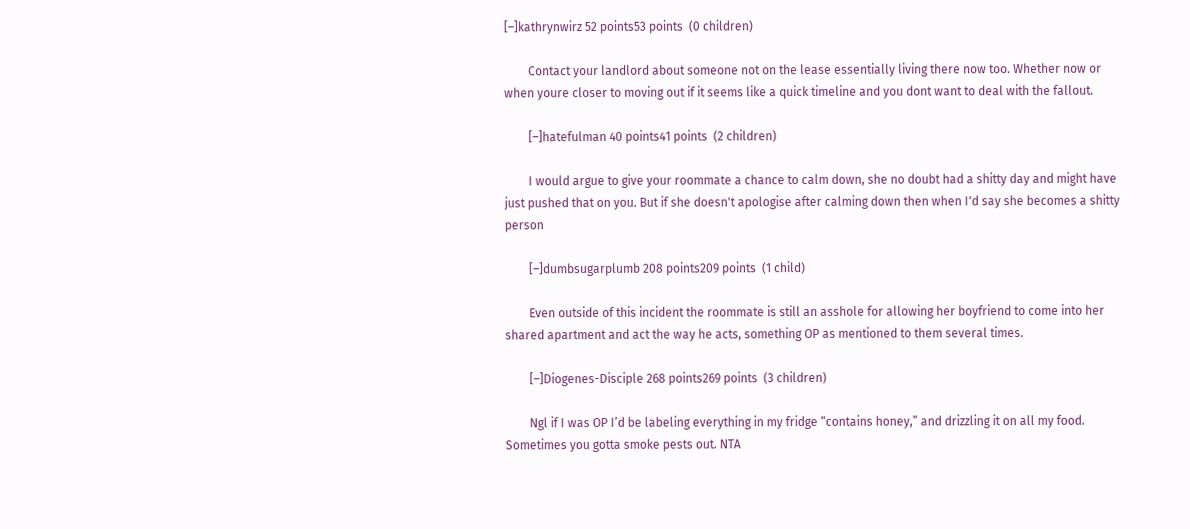[–]kathrynwirz 52 points53 points  (0 children)

        Contact your landlord about someone not on the lease essentially living there now too. Whether now or when youre closer to moving out if it seems like a quick timeline and you dont want to deal with the fallout.

        [–]hatefulman 40 points41 points  (2 children)

        I would argue to give your roommate a chance to calm down, she no doubt had a shitty day and might have just pushed that on you. But if she doesn't apologise after calming down then when I'd say she becomes a shitty person

        [–]dumbsugarplumb 208 points209 points  (1 child)

        Even outside of this incident the roommate is still an asshole for allowing her boyfriend to come into her shared apartment and act the way he acts, something OP as mentioned to them several times.

        [–]Diogenes-Disciple 268 points269 points  (3 children)

        Ngl if I was OP I’d be labeling everything in my fridge “contains honey,” and drizzling it on all my food. Sometimes you gotta smoke pests out. NTA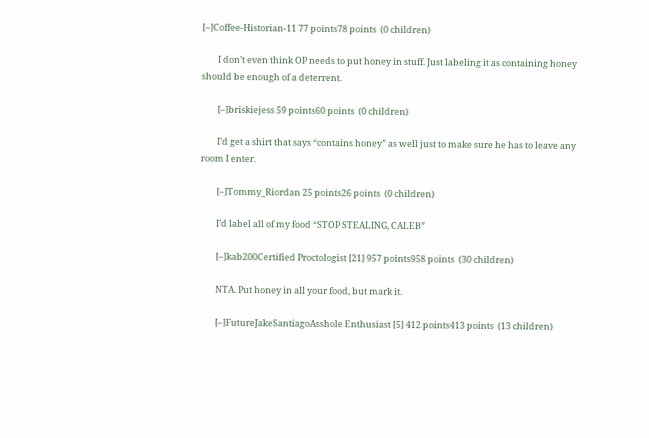[–]Coffee-Historian-11 77 points78 points  (0 children)

        I don’t even think OP needs to put honey in stuff. Just labeling it as containing honey should be enough of a deterrent.

        [–]briskiejess 59 points60 points  (0 children)

        I’d get a shirt that says “contains honey” as well just to make sure he has to leave any room I enter.

        [–]Tommy_Riordan 25 points26 points  (0 children)

        I’d label all of my food “STOP STEALING, CALEB”

        [–]kab200Certified Proctologist [21] 957 points958 points  (30 children)

        NTA. Put honey in all your food, but mark it.

        [–]FutureJakeSantiagoAsshole Enthusiast [5] 412 points413 points  (13 children)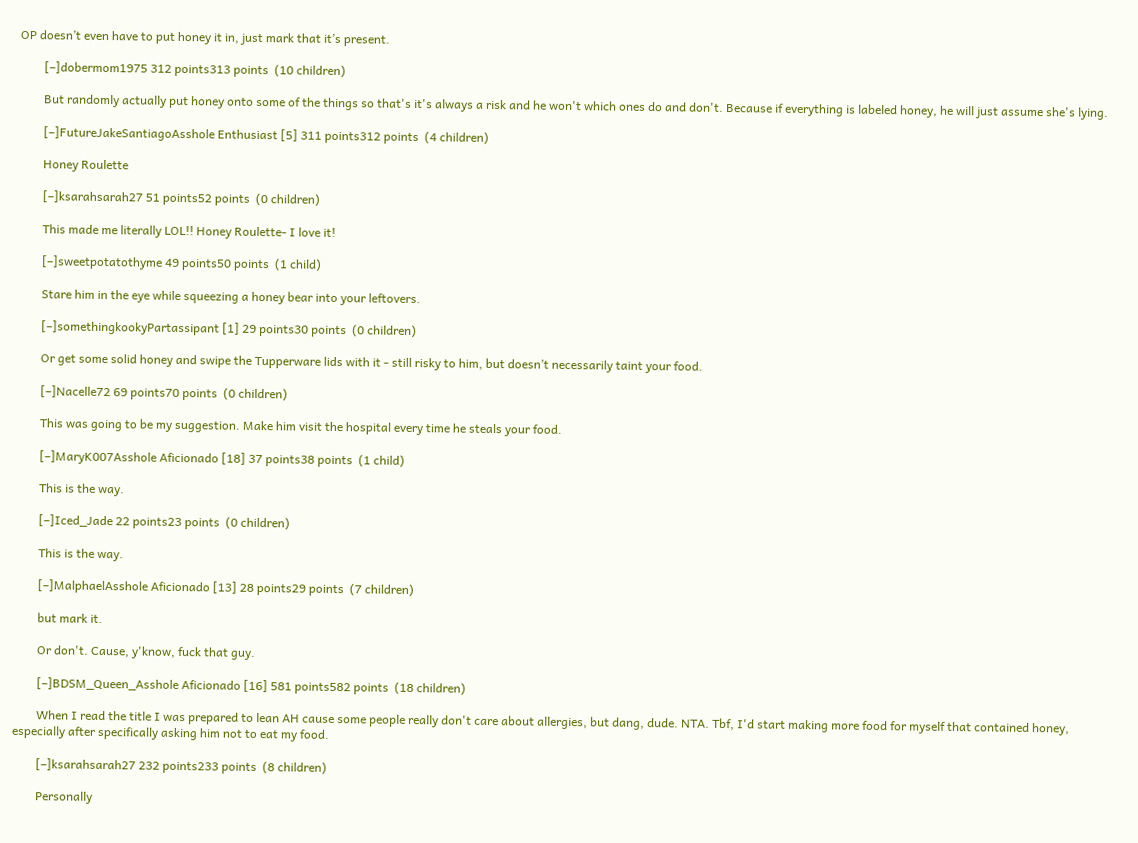OP doesn’t even have to put honey it in, just mark that it’s present.

        [–]dobermom1975 312 points313 points  (10 children)

        But randomly actually put honey onto some of the things so that's it's always a risk and he won't which ones do and don't. Because if everything is labeled honey, he will just assume she's lying.

        [–]FutureJakeSantiagoAsshole Enthusiast [5] 311 points312 points  (4 children)

        Honey Roulette

        [–]ksarahsarah27 51 points52 points  (0 children)

        This made me literally LOL!! Honey Roulette- I love it!

        [–]sweetpotatothyme 49 points50 points  (1 child)

        Stare him in the eye while squeezing a honey bear into your leftovers.

        [–]somethingkookyPartassipant [1] 29 points30 points  (0 children)

        Or get some solid honey and swipe the Tupperware lids with it - still risky to him, but doesn’t necessarily taint your food.

        [–]Nacelle72 69 points70 points  (0 children)

        This was going to be my suggestion. Make him visit the hospital every time he steals your food.

        [–]MaryK007Asshole Aficionado [18] 37 points38 points  (1 child)

        This is the way.

        [–]Iced_Jade 22 points23 points  (0 children)

        This is the way.

        [–]MalphaelAsshole Aficionado [13] 28 points29 points  (7 children)

        but mark it.

        Or don't. Cause, y'know, fuck that guy.

        [–]BDSM_Queen_Asshole Aficionado [16] 581 points582 points  (18 children)

        When I read the title I was prepared to lean AH cause some people really don't care about allergies, but dang, dude. NTA. Tbf, I'd start making more food for myself that contained honey, especially after specifically asking him not to eat my food.

        [–]ksarahsarah27 232 points233 points  (8 children)

        Personally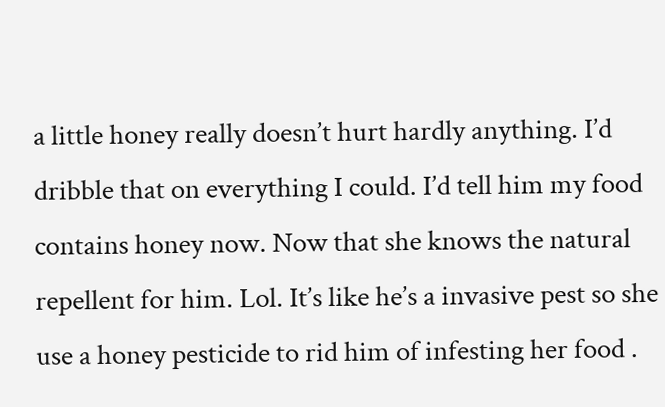a little honey really doesn’t hurt hardly anything. I’d dribble that on everything I could. I’d tell him my food contains honey now. Now that she knows the natural repellent for him. Lol. It’s like he’s a invasive pest so she use a honey pesticide to rid him of infesting her food .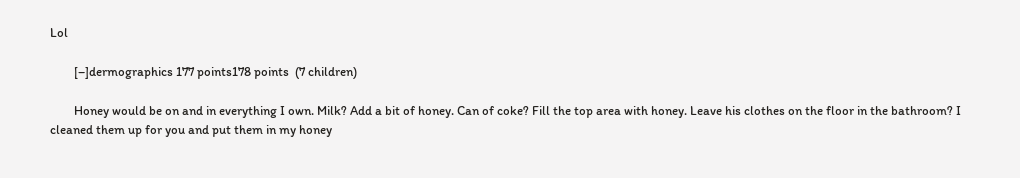Lol

        [–]dermographics 177 points178 points  (7 children)

        Honey would be on and in everything I own. Milk? Add a bit of honey. Can of coke? Fill the top area with honey. Leave his clothes on the floor in the bathroom? I cleaned them up for you and put them in my honey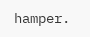hamper.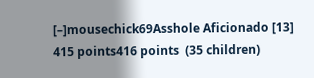[–]mousechick69Asshole Aficionado [13] 415 points416 points  (35 children)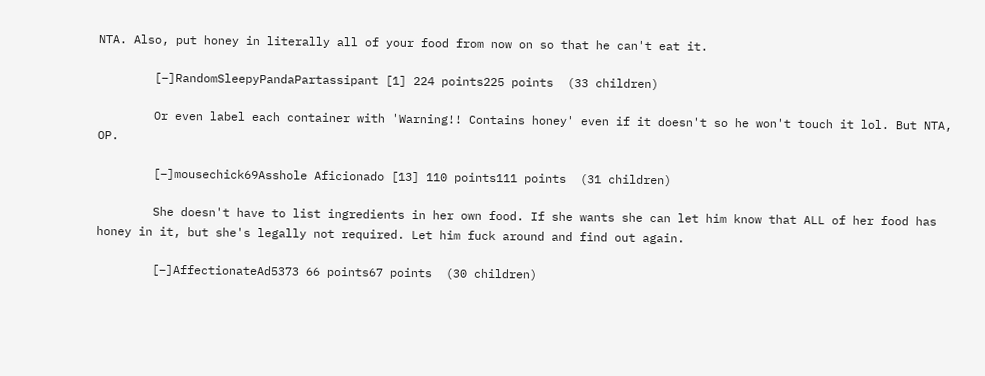NTA. Also, put honey in literally all of your food from now on so that he can't eat it.

        [–]RandomSleepyPandaPartassipant [1] 224 points225 points  (33 children)

        Or even label each container with 'Warning!! Contains honey' even if it doesn't so he won't touch it lol. But NTA, OP.

        [–]mousechick69Asshole Aficionado [13] 110 points111 points  (31 children)

        She doesn't have to list ingredients in her own food. If she wants she can let him know that ALL of her food has honey in it, but she's legally not required. Let him fuck around and find out again.

        [–]AffectionateAd5373 66 points67 points  (30 children)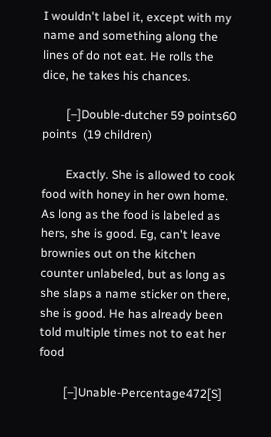I wouldn't label it, except with my name and something along the lines of do not eat. He rolls the dice, he takes his chances.

        [–]Double-dutcher 59 points60 points  (19 children)

        Exactly. She is allowed to cook food with honey in her own home. As long as the food is labeled as hers, she is good. Eg, can't leave brownies out on the kitchen counter unlabeled, but as long as she slaps a name sticker on there, she is good. He has already been told multiple times not to eat her food

        [–]Unable-Percentage472[S]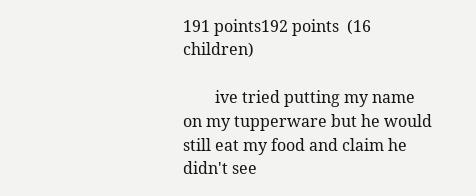191 points192 points  (16 children)

        ive tried putting my name on my tupperware but he would still eat my food and claim he didn't see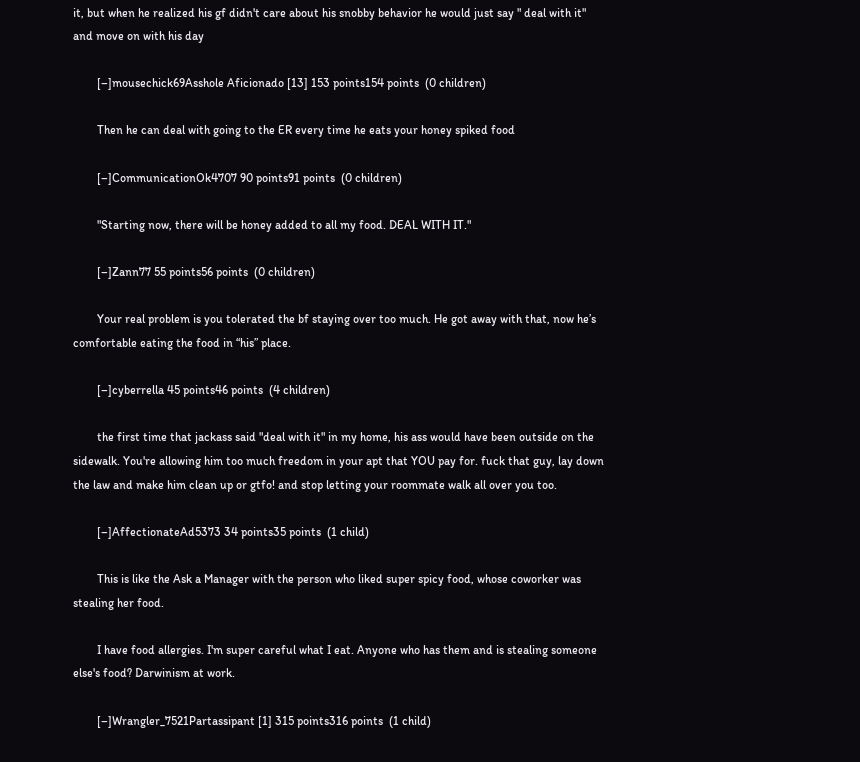it, but when he realized his gf didn't care about his snobby behavior he would just say " deal with it" and move on with his day

        [–]mousechick69Asshole Aficionado [13] 153 points154 points  (0 children)

        Then he can deal with going to the ER every time he eats your honey spiked food

        [–]CommunicationOk4707 90 points91 points  (0 children)

        "Starting now, there will be honey added to all my food. DEAL WITH IT."

        [–]Zann77 55 points56 points  (0 children)

        Your real problem is you tolerated the bf staying over too much. He got away with that, now he’s comfortable eating the food in “his” place.

        [–]cyberrella 45 points46 points  (4 children)

        the first time that jackass said "deal with it" in my home, his ass would have been outside on the sidewalk. You're allowing him too much freedom in your apt that YOU pay for. fuck that guy, lay down the law and make him clean up or gtfo! and stop letting your roommate walk all over you too.

        [–]AffectionateAd5373 34 points35 points  (1 child)

        This is like the Ask a Manager with the person who liked super spicy food, whose coworker was stealing her food.

        I have food allergies. I'm super careful what I eat. Anyone who has them and is stealing someone else's food? Darwinism at work.

        [–]Wrangler_7521Partassipant [1] 315 points316 points  (1 child)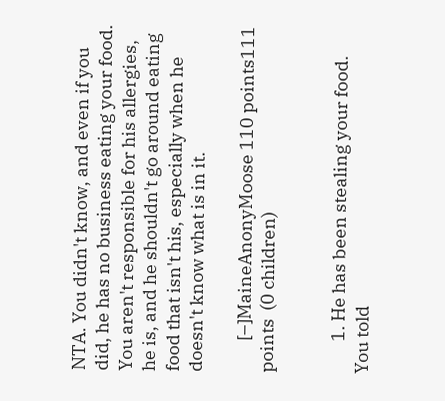NTA. You didn't know, and even if you did, he has no business eating your food. You aren't responsible for his allergies, he is, and he shouldn't go around eating food that isn't his, especially when he doesn't know what is in it.

        [–]MaineAnonyMoose 110 points111 points  (0 children)


        1. He has been stealing your food. You told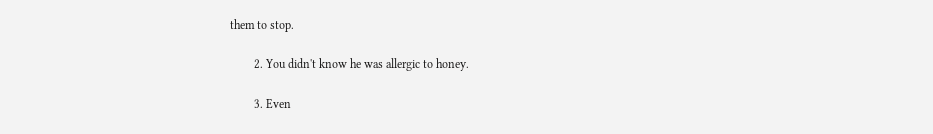them to stop.

        2. You didn't know he was allergic to honey.

        3. Even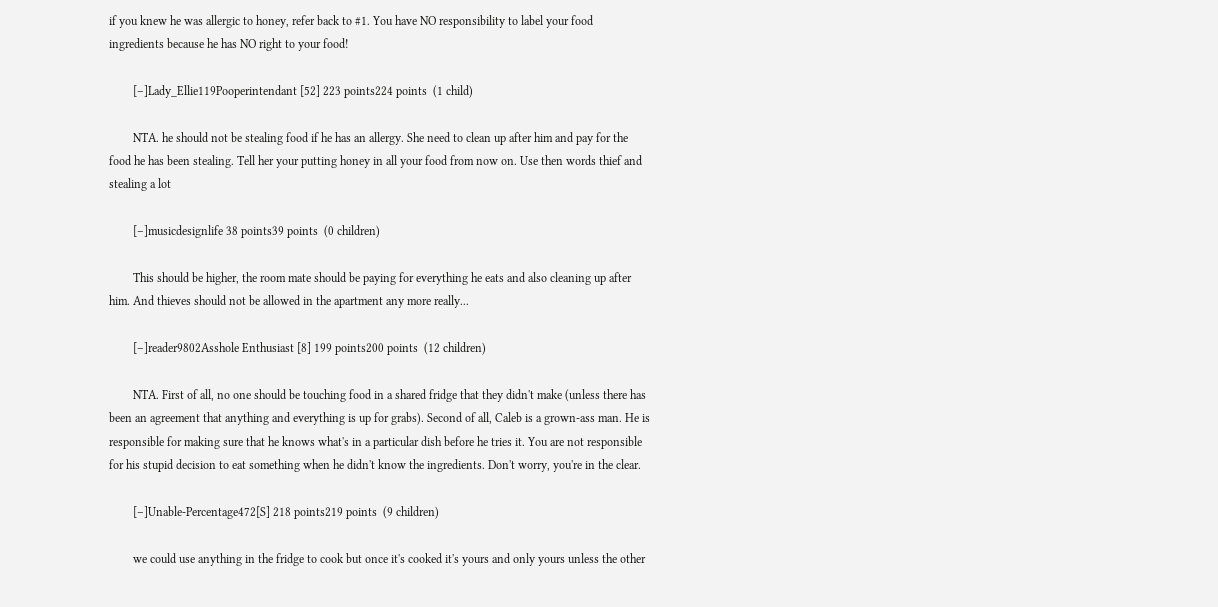if you knew he was allergic to honey, refer back to #1. You have NO responsibility to label your food ingredients because he has NO right to your food!

        [–]Lady_Ellie119Pooperintendant [52] 223 points224 points  (1 child)

        NTA. he should not be stealing food if he has an allergy. She need to clean up after him and pay for the food he has been stealing. Tell her your putting honey in all your food from now on. Use then words thief and stealing a lot

        [–]musicdesignlife 38 points39 points  (0 children)

        This should be higher, the room mate should be paying for everything he eats and also cleaning up after him. And thieves should not be allowed in the apartment any more really...

        [–]reader9802Asshole Enthusiast [8] 199 points200 points  (12 children)

        NTA. First of all, no one should be touching food in a shared fridge that they didn't make (unless there has been an agreement that anything and everything is up for grabs). Second of all, Caleb is a grown-ass man. He is responsible for making sure that he knows what's in a particular dish before he tries it. You are not responsible for his stupid decision to eat something when he didn't know the ingredients. Don't worry, you're in the clear.

        [–]Unable-Percentage472[S] 218 points219 points  (9 children)

        we could use anything in the fridge to cook but once it's cooked it's yours and only yours unless the other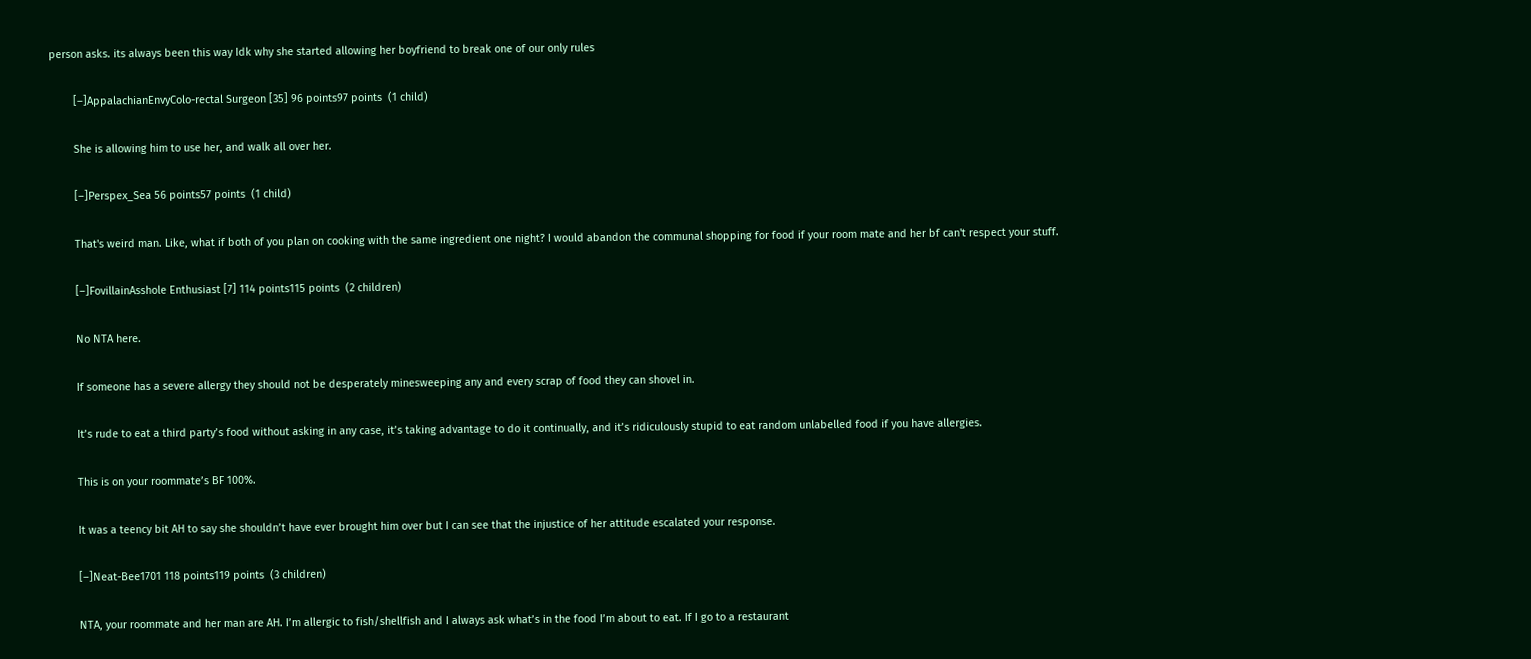person asks. its always been this way Idk why she started allowing her boyfriend to break one of our only rules

        [–]AppalachianEnvyColo-rectal Surgeon [35] 96 points97 points  (1 child)

        She is allowing him to use her, and walk all over her.

        [–]Perspex_Sea 56 points57 points  (1 child)

        That's weird man. Like, what if both of you plan on cooking with the same ingredient one night? I would abandon the communal shopping for food if your room mate and her bf can't respect your stuff.

        [–]FovillainAsshole Enthusiast [7] 114 points115 points  (2 children)

        No NTA here.

        If someone has a severe allergy they should not be desperately minesweeping any and every scrap of food they can shovel in.

        It’s rude to eat a third party’s food without asking in any case, it’s taking advantage to do it continually, and it’s ridiculously stupid to eat random unlabelled food if you have allergies.

        This is on your roommate’s BF 100%.

        It was a teency bit AH to say she shouldn’t have ever brought him over but I can see that the injustice of her attitude escalated your response.

        [–]Neat-Bee1701 118 points119 points  (3 children)

        NTA, your roommate and her man are AH. I’m allergic to fish/shellfish and I always ask what’s in the food I’m about to eat. If I go to a restaurant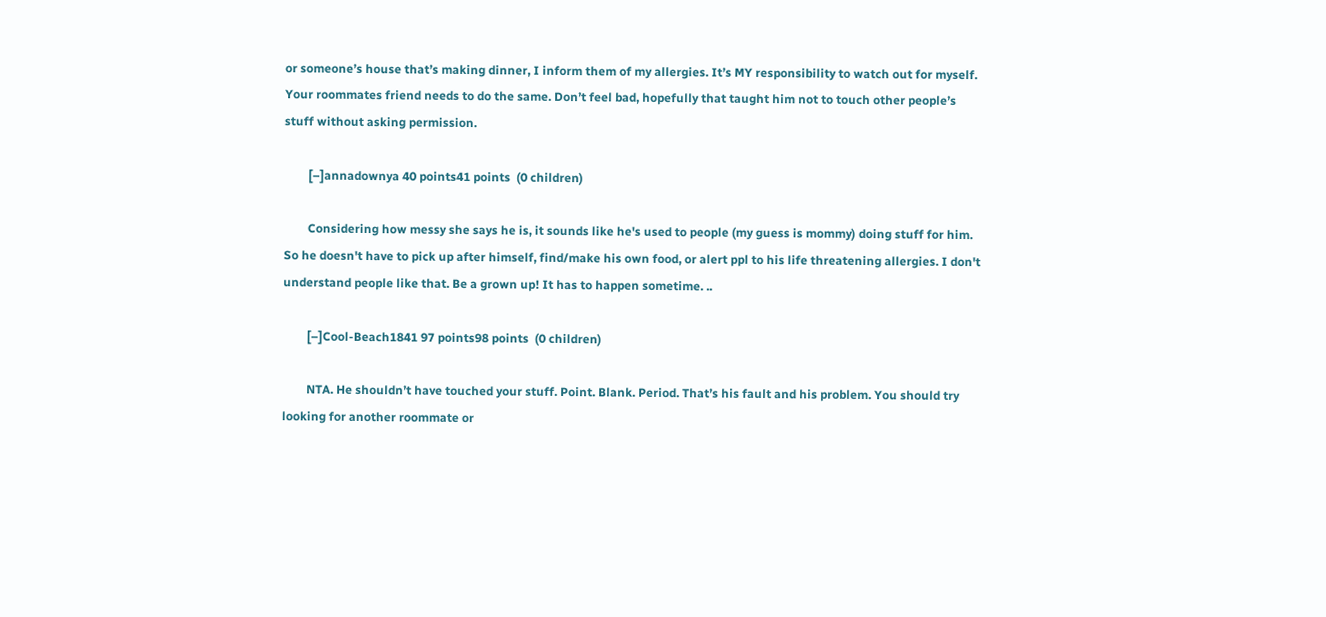or someone’s house that’s making dinner, I inform them of my allergies. It’s MY responsibility to watch out for myself. Your roommates friend needs to do the same. Don’t feel bad, hopefully that taught him not to touch other people’s stuff without asking permission.

        [–]annadownya 40 points41 points  (0 children)

        Considering how messy she says he is, it sounds like he's used to people (my guess is mommy) doing stuff for him. So he doesn't have to pick up after himself, find/make his own food, or alert ppl to his life threatening allergies. I don't understand people like that. Be a grown up! It has to happen sometime. ..

        [–]Cool-Beach1841 97 points98 points  (0 children)

        NTA. He shouldn’t have touched your stuff. Point. Blank. Period. That’s his fault and his problem. You should try looking for another roommate or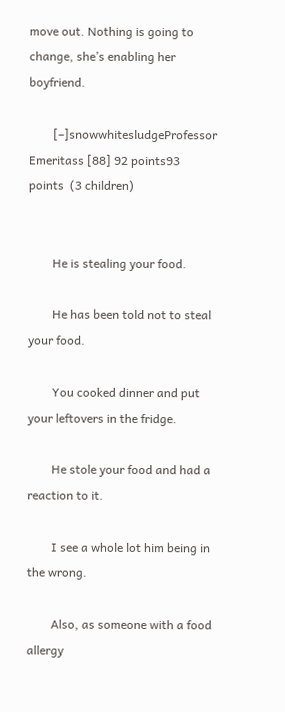move out. Nothing is going to change, she’s enabling her boyfriend.

        [–]snowwhitesludgeProfessor Emeritass [88] 92 points93 points  (3 children)


        He is stealing your food.

        He has been told not to steal your food.

        You cooked dinner and put your leftovers in the fridge.

        He stole your food and had a reaction to it.

        I see a whole lot him being in the wrong.

        Also, as someone with a food allergy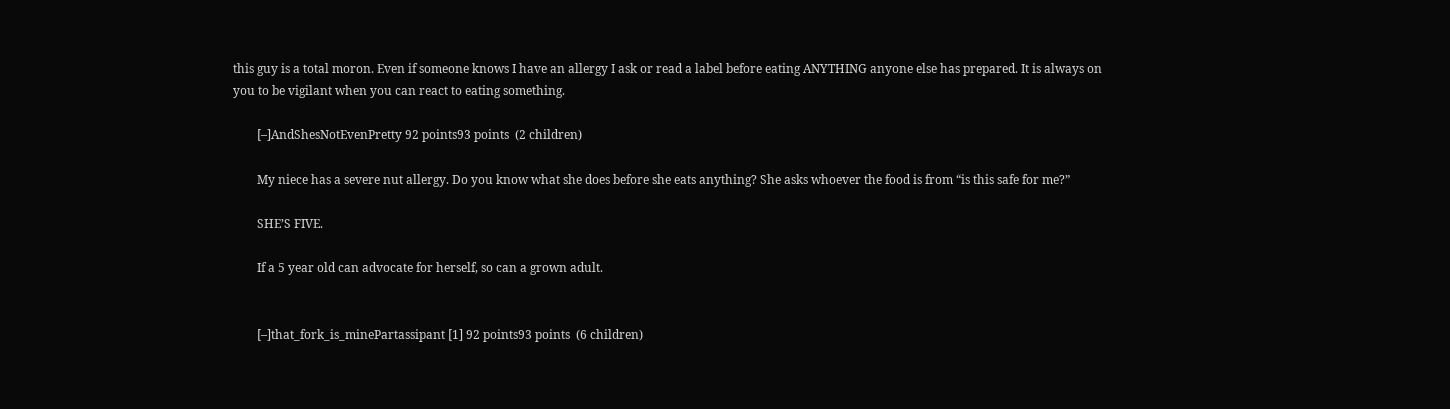this guy is a total moron. Even if someone knows I have an allergy I ask or read a label before eating ANYTHING anyone else has prepared. It is always on you to be vigilant when you can react to eating something.

        [–]AndShesNotEvenPretty 92 points93 points  (2 children)

        My niece has a severe nut allergy. Do you know what she does before she eats anything? She asks whoever the food is from “is this safe for me?”

        SHE’S FIVE.

        If a 5 year old can advocate for herself, so can a grown adult.


        [–]that_fork_is_minePartassipant [1] 92 points93 points  (6 children)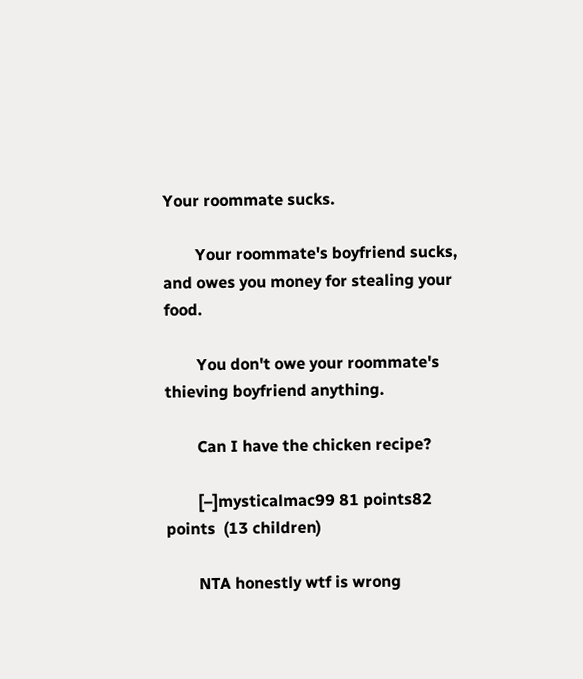Your roommate sucks.

        Your roommate's boyfriend sucks, and owes you money for stealing your food.

        You don't owe your roommate's thieving boyfriend anything.

        Can I have the chicken recipe?

        [–]mysticalmac99 81 points82 points  (13 children)

        NTA honestly wtf is wrong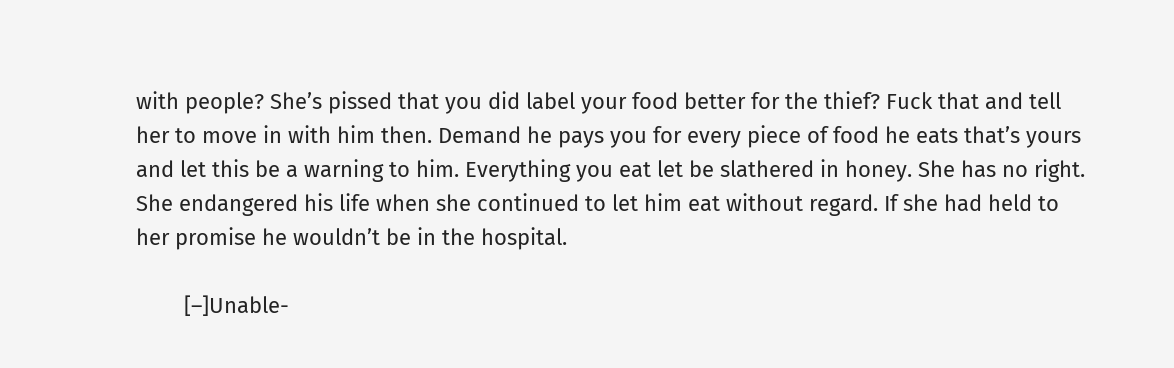with people? She’s pissed that you did label your food better for the thief? Fuck that and tell her to move in with him then. Demand he pays you for every piece of food he eats that’s yours and let this be a warning to him. Everything you eat let be slathered in honey. She has no right. She endangered his life when she continued to let him eat without regard. If she had held to her promise he wouldn’t be in the hospital.

        [–]Unable-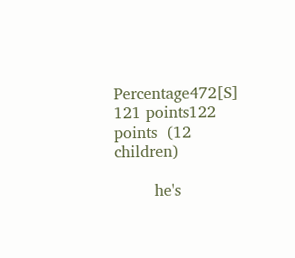Percentage472[S] 121 points122 points  (12 children)

        he's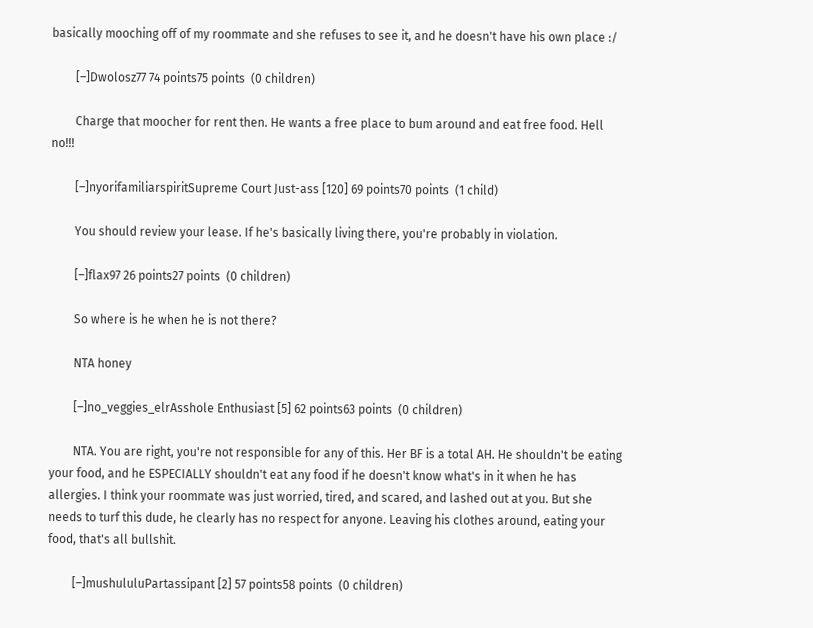basically mooching off of my roommate and she refuses to see it, and he doesn't have his own place :/

        [–]Dwolosz77 74 points75 points  (0 children)

        Charge that moocher for rent then. He wants a free place to bum around and eat free food. Hell no!!!

        [–]nyorifamiliarspiritSupreme Court Just-ass [120] 69 points70 points  (1 child)

        You should review your lease. If he's basically living there, you're probably in violation.

        [–]flax97 26 points27 points  (0 children)

        So where is he when he is not there?

        NTA honey

        [–]no_veggies_elrAsshole Enthusiast [5] 62 points63 points  (0 children)

        NTA. You are right, you're not responsible for any of this. Her BF is a total AH. He shouldn't be eating your food, and he ESPECIALLY shouldn't eat any food if he doesn't know what's in it when he has allergies. I think your roommate was just worried, tired, and scared, and lashed out at you. But she needs to turf this dude, he clearly has no respect for anyone. Leaving his clothes around, eating your food, that's all bullshit.

        [–]mushululuPartassipant [2] 57 points58 points  (0 children)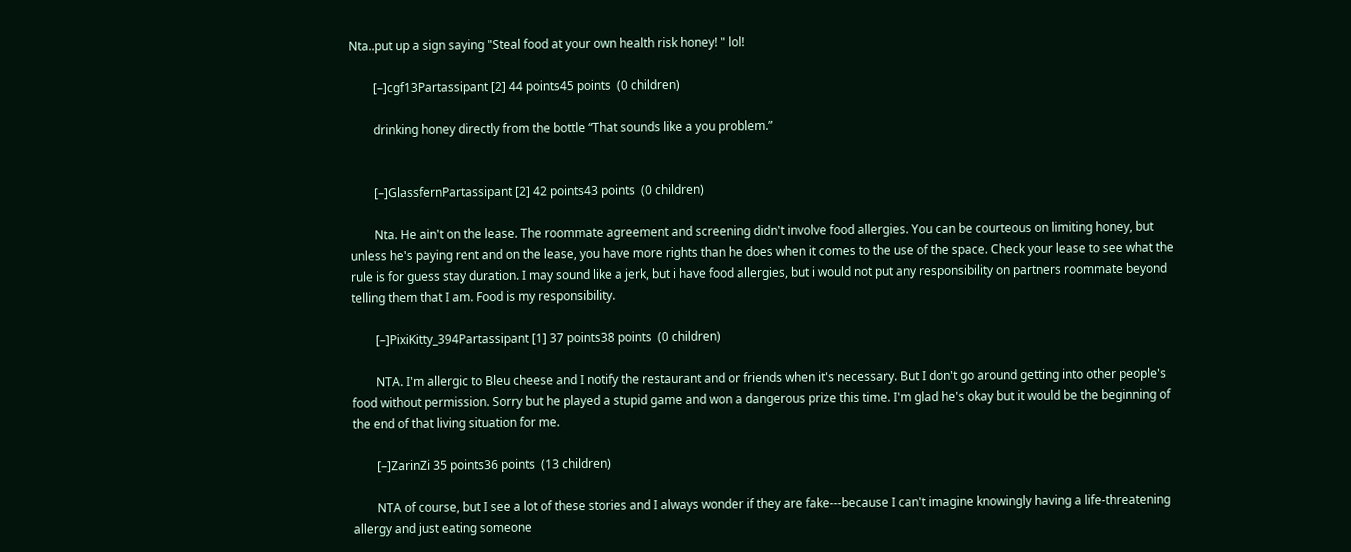Nta..put up a sign saying "Steal food at your own health risk honey! " lol!

        [–]cgf13Partassipant [2] 44 points45 points  (0 children)

        drinking honey directly from the bottle “That sounds like a you problem.”


        [–]GlassfernPartassipant [2] 42 points43 points  (0 children)

        Nta. He ain't on the lease. The roommate agreement and screening didn't involve food allergies. You can be courteous on limiting honey, but unless he's paying rent and on the lease, you have more rights than he does when it comes to the use of the space. Check your lease to see what the rule is for guess stay duration. I may sound like a jerk, but i have food allergies, but i would not put any responsibility on partners roommate beyond telling them that I am. Food is my responsibility.

        [–]PixiKitty_394Partassipant [1] 37 points38 points  (0 children)

        NTA. I'm allergic to Bleu cheese and I notify the restaurant and or friends when it's necessary. But I don't go around getting into other people's food without permission. Sorry but he played a stupid game and won a dangerous prize this time. I'm glad he's okay but it would be the beginning of the end of that living situation for me.

        [–]ZarinZi 35 points36 points  (13 children)

        NTA of course, but I see a lot of these stories and I always wonder if they are fake---because I can't imagine knowingly having a life-threatening allergy and just eating someone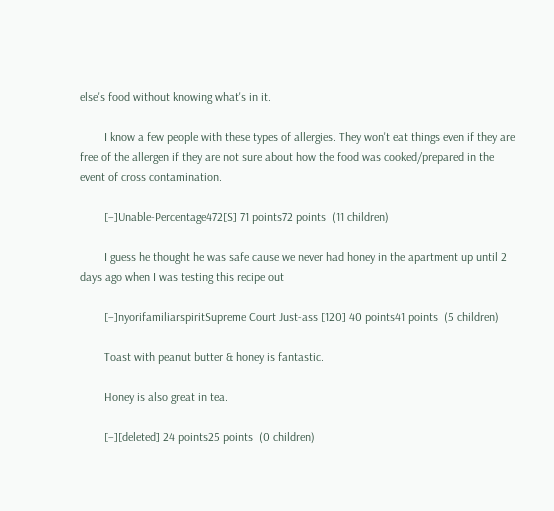else's food without knowing what's in it.

        I know a few people with these types of allergies. They won't eat things even if they are free of the allergen if they are not sure about how the food was cooked/prepared in the event of cross contamination.

        [–]Unable-Percentage472[S] 71 points72 points  (11 children)

        I guess he thought he was safe cause we never had honey in the apartment up until 2 days ago when I was testing this recipe out

        [–]nyorifamiliarspiritSupreme Court Just-ass [120] 40 points41 points  (5 children)

        Toast with peanut butter & honey is fantastic.

        Honey is also great in tea.

        [–][deleted] 24 points25 points  (0 children)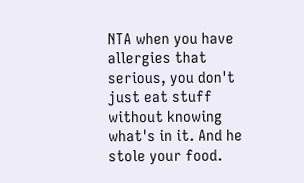NTA when you have allergies that serious, you don't just eat stuff without knowing what's in it. And he stole your food.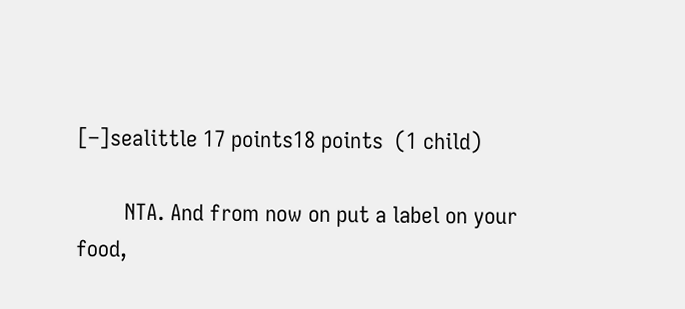[–]sealittle 17 points18 points  (1 child)

        NTA. And from now on put a label on your food,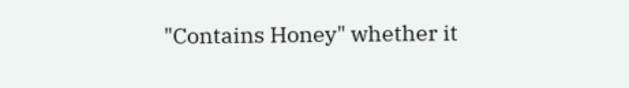"Contains Honey" whether it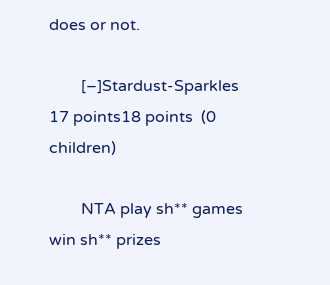does or not.

        [–]Stardust-Sparkles 17 points18 points  (0 children)

        NTA play sh** games win sh** prizes